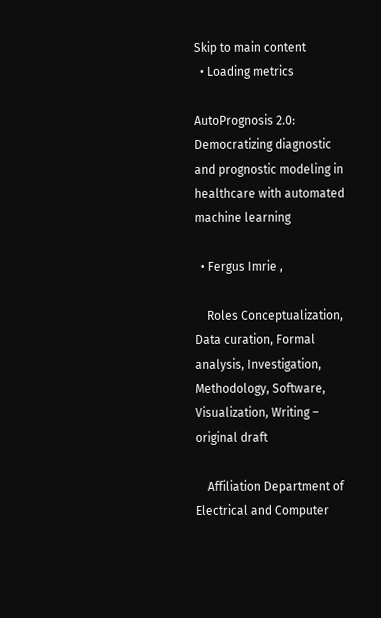Skip to main content
  • Loading metrics

AutoPrognosis 2.0: Democratizing diagnostic and prognostic modeling in healthcare with automated machine learning

  • Fergus Imrie ,

    Roles Conceptualization, Data curation, Formal analysis, Investigation, Methodology, Software, Visualization, Writing – original draft

    Affiliation Department of Electrical and Computer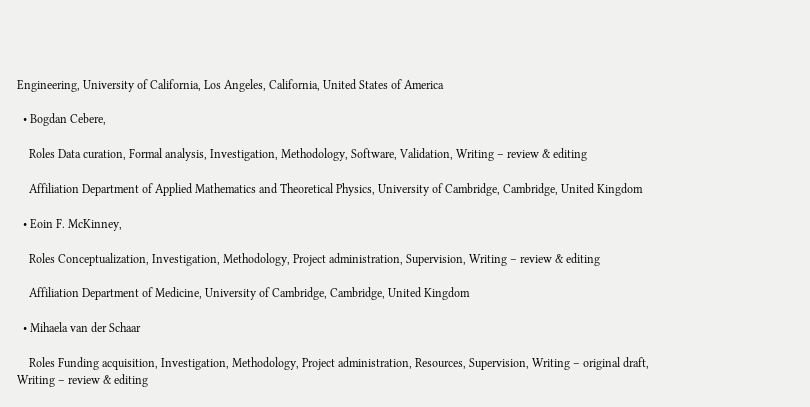Engineering, University of California, Los Angeles, California, United States of America

  • Bogdan Cebere,

    Roles Data curation, Formal analysis, Investigation, Methodology, Software, Validation, Writing – review & editing

    Affiliation Department of Applied Mathematics and Theoretical Physics, University of Cambridge, Cambridge, United Kingdom

  • Eoin F. McKinney,

    Roles Conceptualization, Investigation, Methodology, Project administration, Supervision, Writing – review & editing

    Affiliation Department of Medicine, University of Cambridge, Cambridge, United Kingdom

  • Mihaela van der Schaar

    Roles Funding acquisition, Investigation, Methodology, Project administration, Resources, Supervision, Writing – original draft, Writing – review & editing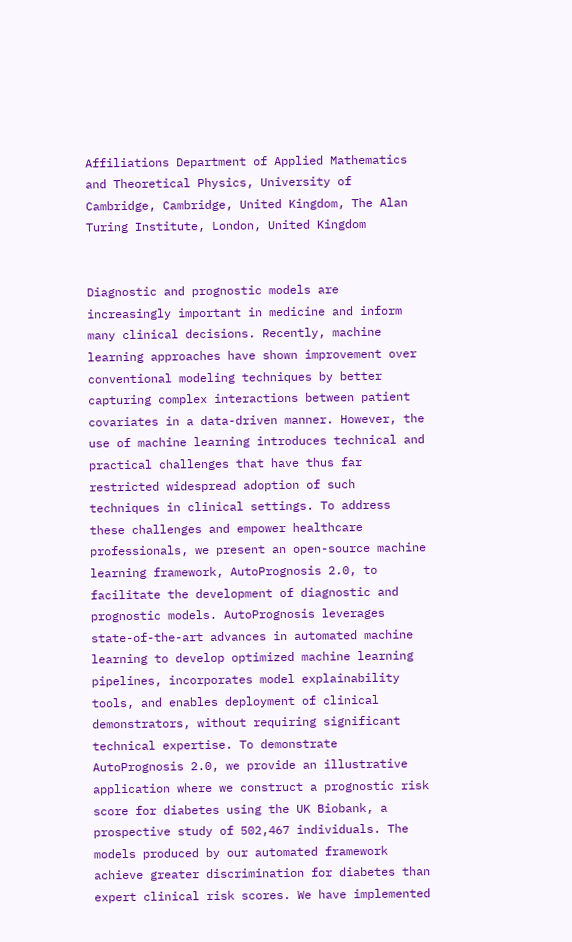Affiliations Department of Applied Mathematics and Theoretical Physics, University of Cambridge, Cambridge, United Kingdom, The Alan Turing Institute, London, United Kingdom


Diagnostic and prognostic models are increasingly important in medicine and inform many clinical decisions. Recently, machine learning approaches have shown improvement over conventional modeling techniques by better capturing complex interactions between patient covariates in a data-driven manner. However, the use of machine learning introduces technical and practical challenges that have thus far restricted widespread adoption of such techniques in clinical settings. To address these challenges and empower healthcare professionals, we present an open-source machine learning framework, AutoPrognosis 2.0, to facilitate the development of diagnostic and prognostic models. AutoPrognosis leverages state-of-the-art advances in automated machine learning to develop optimized machine learning pipelines, incorporates model explainability tools, and enables deployment of clinical demonstrators, without requiring significant technical expertise. To demonstrate AutoPrognosis 2.0, we provide an illustrative application where we construct a prognostic risk score for diabetes using the UK Biobank, a prospective study of 502,467 individuals. The models produced by our automated framework achieve greater discrimination for diabetes than expert clinical risk scores. We have implemented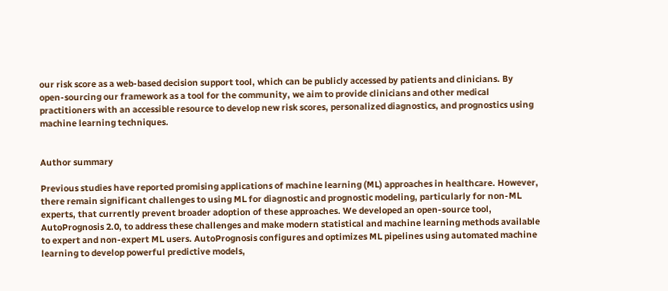our risk score as a web-based decision support tool, which can be publicly accessed by patients and clinicians. By open-sourcing our framework as a tool for the community, we aim to provide clinicians and other medical practitioners with an accessible resource to develop new risk scores, personalized diagnostics, and prognostics using machine learning techniques.


Author summary

Previous studies have reported promising applications of machine learning (ML) approaches in healthcare. However, there remain significant challenges to using ML for diagnostic and prognostic modeling, particularly for non-ML experts, that currently prevent broader adoption of these approaches. We developed an open-source tool, AutoPrognosis 2.0, to address these challenges and make modern statistical and machine learning methods available to expert and non-expert ML users. AutoPrognosis configures and optimizes ML pipelines using automated machine learning to develop powerful predictive models,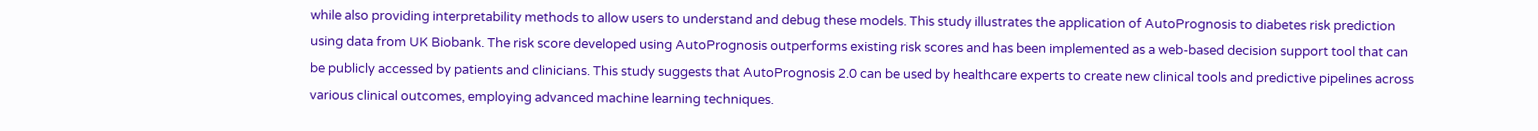while also providing interpretability methods to allow users to understand and debug these models. This study illustrates the application of AutoPrognosis to diabetes risk prediction using data from UK Biobank. The risk score developed using AutoPrognosis outperforms existing risk scores and has been implemented as a web-based decision support tool that can be publicly accessed by patients and clinicians. This study suggests that AutoPrognosis 2.0 can be used by healthcare experts to create new clinical tools and predictive pipelines across various clinical outcomes, employing advanced machine learning techniques.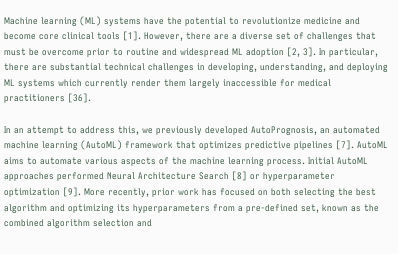Machine learning (ML) systems have the potential to revolutionize medicine and become core clinical tools [1]. However, there are a diverse set of challenges that must be overcome prior to routine and widespread ML adoption [2, 3]. In particular, there are substantial technical challenges in developing, understanding, and deploying ML systems which currently render them largely inaccessible for medical practitioners [36].

In an attempt to address this, we previously developed AutoPrognosis, an automated machine learning (AutoML) framework that optimizes predictive pipelines [7]. AutoML aims to automate various aspects of the machine learning process. Initial AutoML approaches performed Neural Architecture Search [8] or hyperparameter optimization [9]. More recently, prior work has focused on both selecting the best algorithm and optimizing its hyperparameters from a pre-defined set, known as the combined algorithm selection and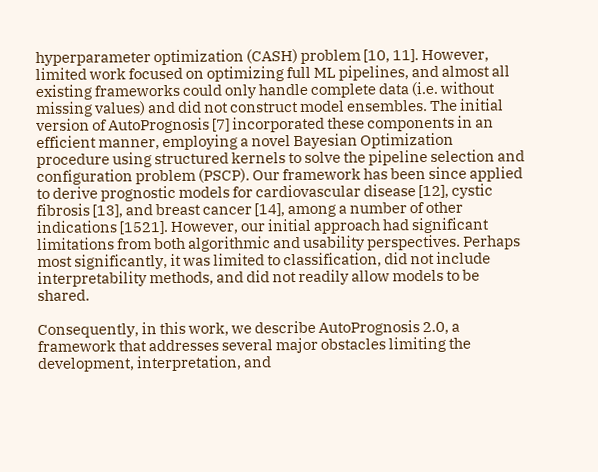hyperparameter optimization (CASH) problem [10, 11]. However, limited work focused on optimizing full ML pipelines, and almost all existing frameworks could only handle complete data (i.e. without missing values) and did not construct model ensembles. The initial version of AutoPrognosis [7] incorporated these components in an efficient manner, employing a novel Bayesian Optimization procedure using structured kernels to solve the pipeline selection and configuration problem (PSCP). Our framework has been since applied to derive prognostic models for cardiovascular disease [12], cystic fibrosis [13], and breast cancer [14], among a number of other indications [1521]. However, our initial approach had significant limitations from both algorithmic and usability perspectives. Perhaps most significantly, it was limited to classification, did not include interpretability methods, and did not readily allow models to be shared.

Consequently, in this work, we describe AutoPrognosis 2.0, a framework that addresses several major obstacles limiting the development, interpretation, and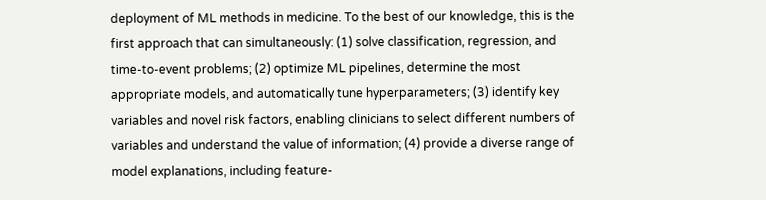deployment of ML methods in medicine. To the best of our knowledge, this is the first approach that can simultaneously: (1) solve classification, regression, and time-to-event problems; (2) optimize ML pipelines, determine the most appropriate models, and automatically tune hyperparameters; (3) identify key variables and novel risk factors, enabling clinicians to select different numbers of variables and understand the value of information; (4) provide a diverse range of model explanations, including feature-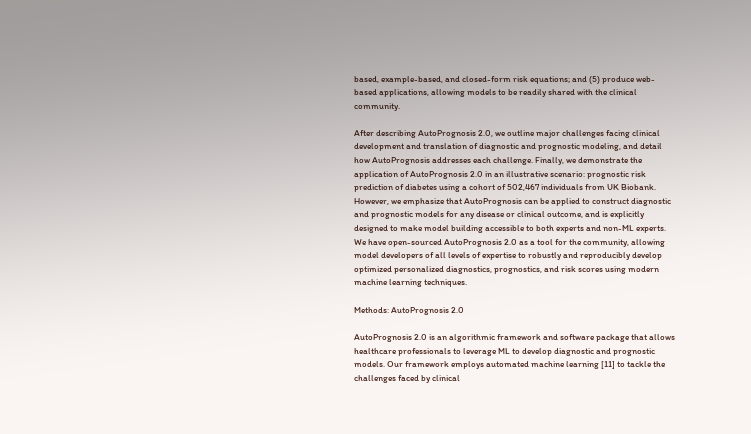based, example-based, and closed-form risk equations; and (5) produce web-based applications, allowing models to be readily shared with the clinical community.

After describing AutoPrognosis 2.0, we outline major challenges facing clinical development and translation of diagnostic and prognostic modeling, and detail how AutoPrognosis addresses each challenge. Finally, we demonstrate the application of AutoPrognosis 2.0 in an illustrative scenario: prognostic risk prediction of diabetes using a cohort of 502,467 individuals from UK Biobank. However, we emphasize that AutoPrognosis can be applied to construct diagnostic and prognostic models for any disease or clinical outcome, and is explicitly designed to make model building accessible to both experts and non-ML experts. We have open-sourced AutoPrognosis 2.0 as a tool for the community, allowing model developers of all levels of expertise to robustly and reproducibly develop optimized personalized diagnostics, prognostics, and risk scores using modern machine learning techniques.

Methods: AutoPrognosis 2.0

AutoPrognosis 2.0 is an algorithmic framework and software package that allows healthcare professionals to leverage ML to develop diagnostic and prognostic models. Our framework employs automated machine learning [11] to tackle the challenges faced by clinical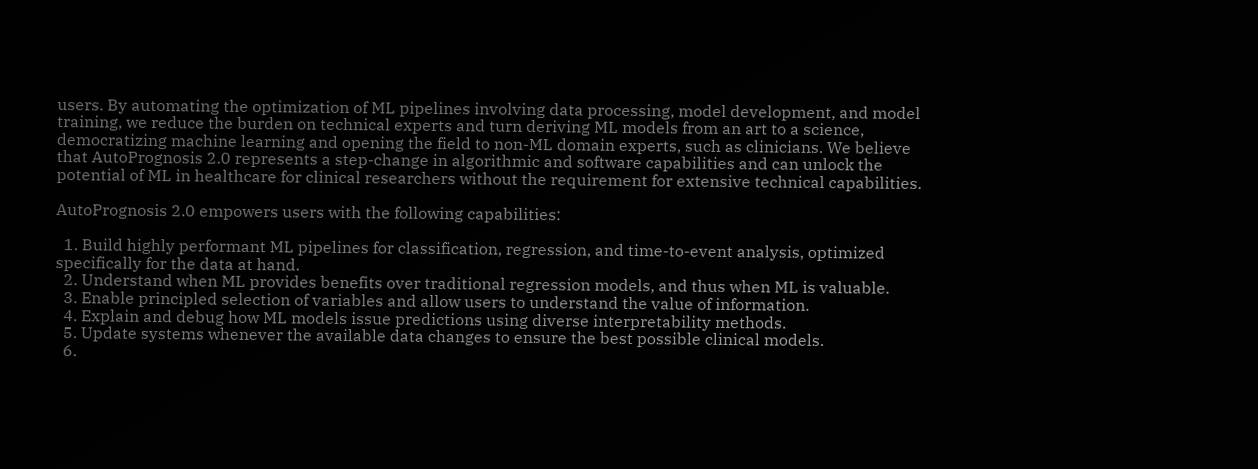users. By automating the optimization of ML pipelines involving data processing, model development, and model training, we reduce the burden on technical experts and turn deriving ML models from an art to a science, democratizing machine learning and opening the field to non-ML domain experts, such as clinicians. We believe that AutoPrognosis 2.0 represents a step-change in algorithmic and software capabilities and can unlock the potential of ML in healthcare for clinical researchers without the requirement for extensive technical capabilities.

AutoPrognosis 2.0 empowers users with the following capabilities:

  1. Build highly performant ML pipelines for classification, regression, and time-to-event analysis, optimized specifically for the data at hand.
  2. Understand when ML provides benefits over traditional regression models, and thus when ML is valuable.
  3. Enable principled selection of variables and allow users to understand the value of information.
  4. Explain and debug how ML models issue predictions using diverse interpretability methods.
  5. Update systems whenever the available data changes to ensure the best possible clinical models.
  6.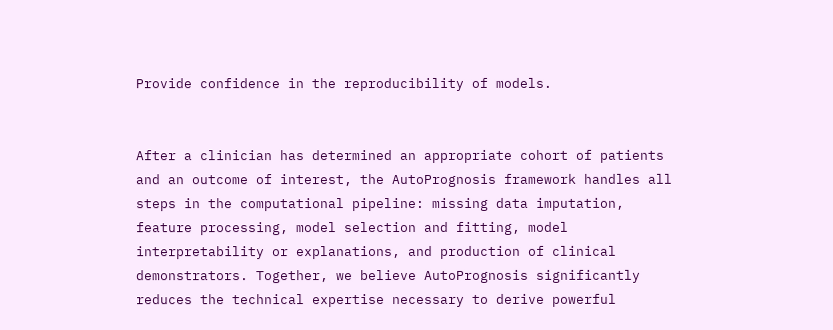Provide confidence in the reproducibility of models.


After a clinician has determined an appropriate cohort of patients and an outcome of interest, the AutoPrognosis framework handles all steps in the computational pipeline: missing data imputation, feature processing, model selection and fitting, model interpretability or explanations, and production of clinical demonstrators. Together, we believe AutoPrognosis significantly reduces the technical expertise necessary to derive powerful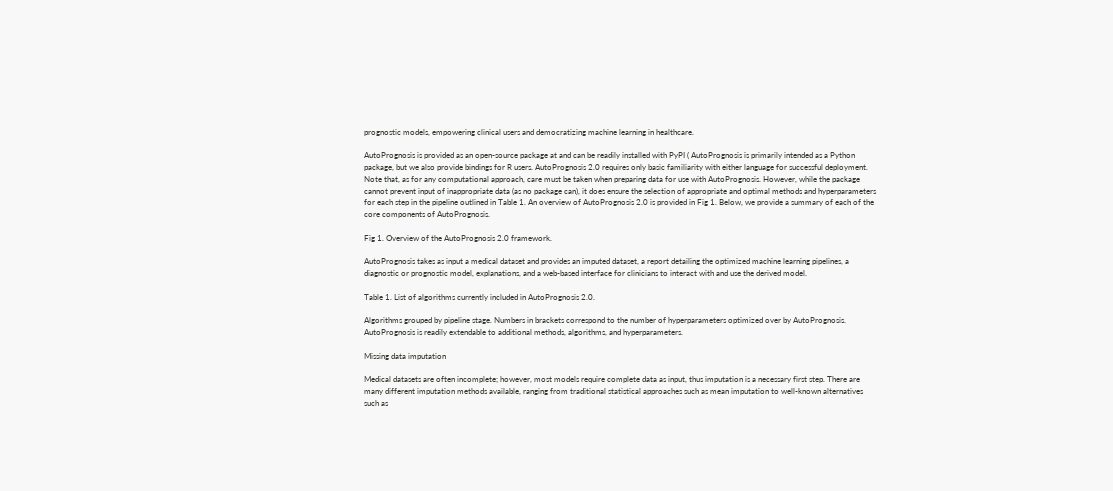prognostic models, empowering clinical users and democratizing machine learning in healthcare.

AutoPrognosis is provided as an open-source package at and can be readily installed with PyPI ( AutoPrognosis is primarily intended as a Python package, but we also provide bindings for R users. AutoPrognosis 2.0 requires only basic familiarity with either language for successful deployment. Note that, as for any computational approach, care must be taken when preparing data for use with AutoPrognosis. However, while the package cannot prevent input of inappropriate data (as no package can), it does ensure the selection of appropriate and optimal methods and hyperparameters for each step in the pipeline outlined in Table 1. An overview of AutoPrognosis 2.0 is provided in Fig 1. Below, we provide a summary of each of the core components of AutoPrognosis.

Fig 1. Overview of the AutoPrognosis 2.0 framework.

AutoPrognosis takes as input a medical dataset and provides an imputed dataset, a report detailing the optimized machine learning pipelines, a diagnostic or prognostic model, explanations, and a web-based interface for clinicians to interact with and use the derived model.

Table 1. List of algorithms currently included in AutoPrognosis 2.0.

Algorithms grouped by pipeline stage. Numbers in brackets correspond to the number of hyperparameters optimized over by AutoPrognosis. AutoPrognosis is readily extendable to additional methods, algorithms, and hyperparameters.

Missing data imputation

Medical datasets are often incomplete; however, most models require complete data as input, thus imputation is a necessary first step. There are many different imputation methods available, ranging from traditional statistical approaches such as mean imputation to well-known alternatives such as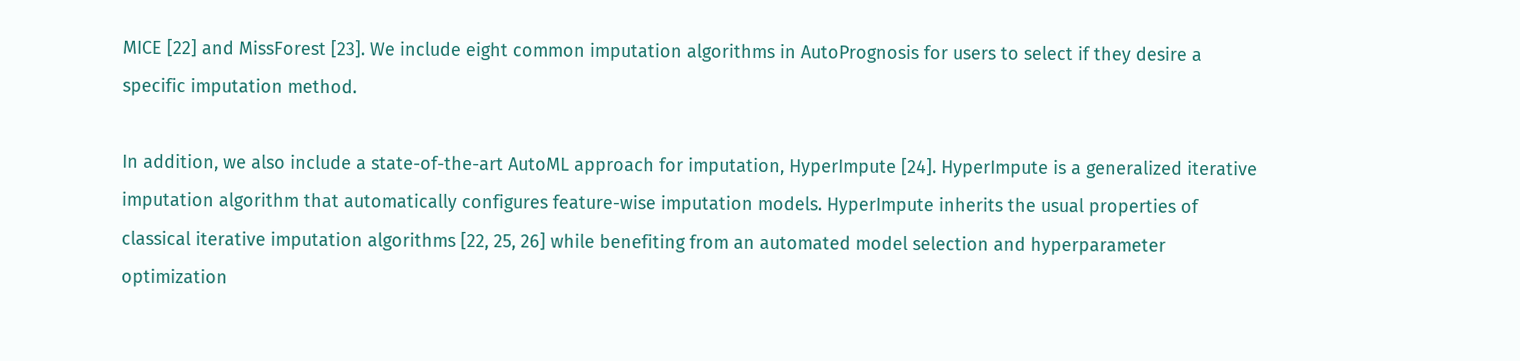MICE [22] and MissForest [23]. We include eight common imputation algorithms in AutoPrognosis for users to select if they desire a specific imputation method.

In addition, we also include a state-of-the-art AutoML approach for imputation, HyperImpute [24]. HyperImpute is a generalized iterative imputation algorithm that automatically configures feature-wise imputation models. HyperImpute inherits the usual properties of classical iterative imputation algorithms [22, 25, 26] while benefiting from an automated model selection and hyperparameter optimization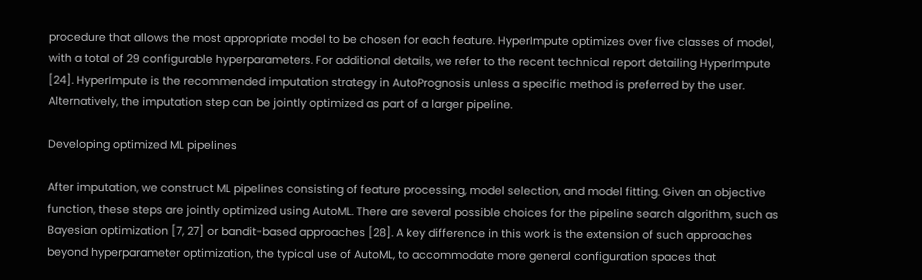procedure that allows the most appropriate model to be chosen for each feature. HyperImpute optimizes over five classes of model, with a total of 29 configurable hyperparameters. For additional details, we refer to the recent technical report detailing HyperImpute [24]. HyperImpute is the recommended imputation strategy in AutoPrognosis unless a specific method is preferred by the user. Alternatively, the imputation step can be jointly optimized as part of a larger pipeline.

Developing optimized ML pipelines

After imputation, we construct ML pipelines consisting of feature processing, model selection, and model fitting. Given an objective function, these steps are jointly optimized using AutoML. There are several possible choices for the pipeline search algorithm, such as Bayesian optimization [7, 27] or bandit-based approaches [28]. A key difference in this work is the extension of such approaches beyond hyperparameter optimization, the typical use of AutoML, to accommodate more general configuration spaces that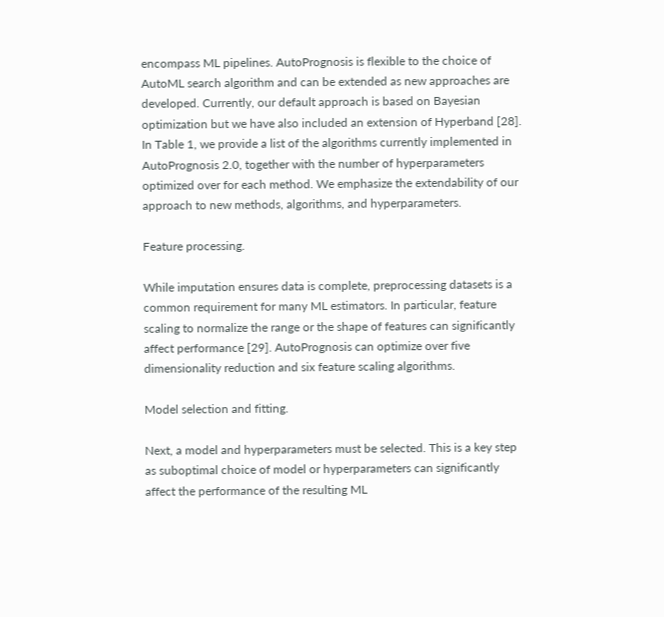encompass ML pipelines. AutoPrognosis is flexible to the choice of AutoML search algorithm and can be extended as new approaches are developed. Currently, our default approach is based on Bayesian optimization but we have also included an extension of Hyperband [28]. In Table 1, we provide a list of the algorithms currently implemented in AutoPrognosis 2.0, together with the number of hyperparameters optimized over for each method. We emphasize the extendability of our approach to new methods, algorithms, and hyperparameters.

Feature processing.

While imputation ensures data is complete, preprocessing datasets is a common requirement for many ML estimators. In particular, feature scaling to normalize the range or the shape of features can significantly affect performance [29]. AutoPrognosis can optimize over five dimensionality reduction and six feature scaling algorithms.

Model selection and fitting.

Next, a model and hyperparameters must be selected. This is a key step as suboptimal choice of model or hyperparameters can significantly affect the performance of the resulting ML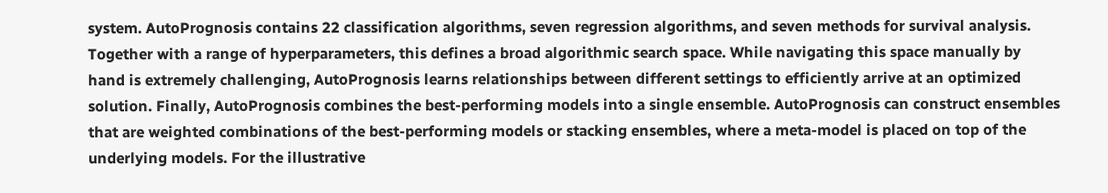system. AutoPrognosis contains 22 classification algorithms, seven regression algorithms, and seven methods for survival analysis. Together with a range of hyperparameters, this defines a broad algorithmic search space. While navigating this space manually by hand is extremely challenging, AutoPrognosis learns relationships between different settings to efficiently arrive at an optimized solution. Finally, AutoPrognosis combines the best-performing models into a single ensemble. AutoPrognosis can construct ensembles that are weighted combinations of the best-performing models or stacking ensembles, where a meta-model is placed on top of the underlying models. For the illustrative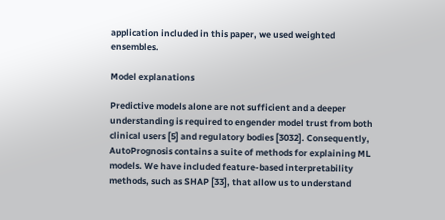application included in this paper, we used weighted ensembles.

Model explanations

Predictive models alone are not sufficient and a deeper understanding is required to engender model trust from both clinical users [5] and regulatory bodies [3032]. Consequently, AutoPrognosis contains a suite of methods for explaining ML models. We have included feature-based interpretability methods, such as SHAP [33], that allow us to understand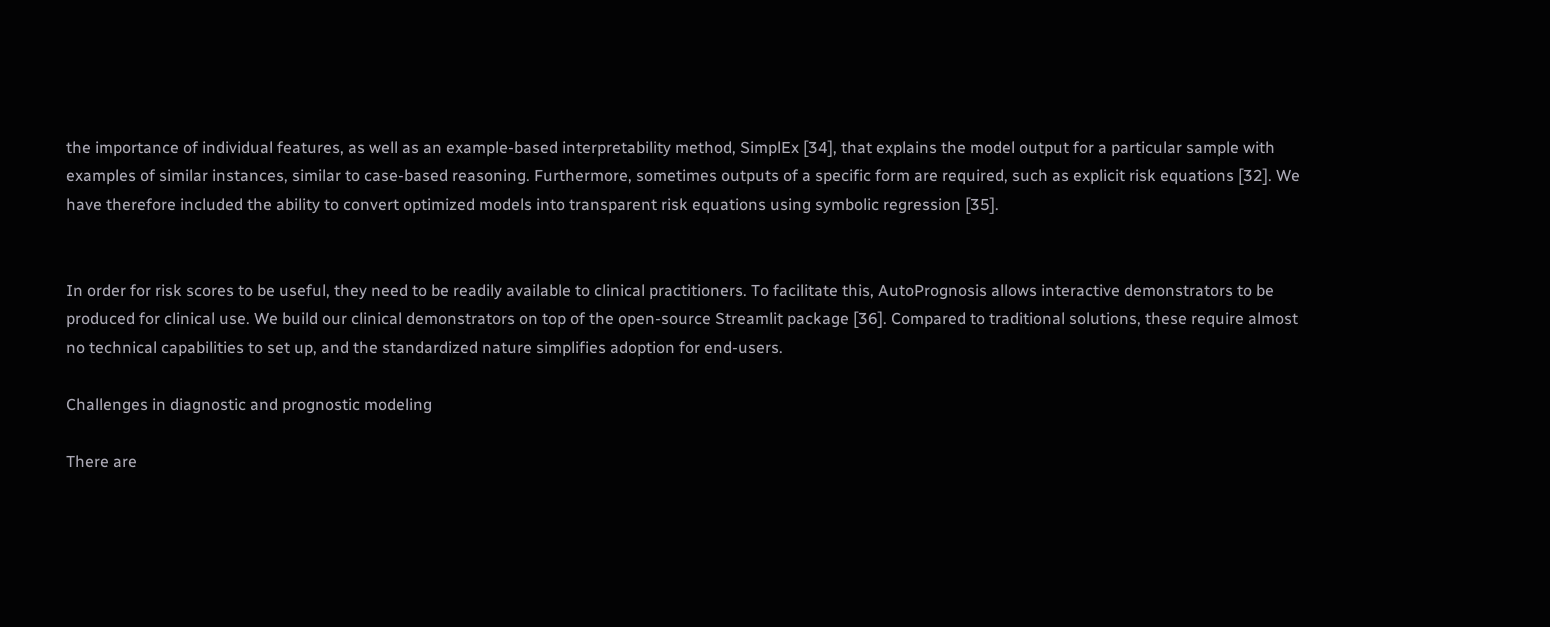the importance of individual features, as well as an example-based interpretability method, SimplEx [34], that explains the model output for a particular sample with examples of similar instances, similar to case-based reasoning. Furthermore, sometimes outputs of a specific form are required, such as explicit risk equations [32]. We have therefore included the ability to convert optimized models into transparent risk equations using symbolic regression [35].


In order for risk scores to be useful, they need to be readily available to clinical practitioners. To facilitate this, AutoPrognosis allows interactive demonstrators to be produced for clinical use. We build our clinical demonstrators on top of the open-source Streamlit package [36]. Compared to traditional solutions, these require almost no technical capabilities to set up, and the standardized nature simplifies adoption for end-users.

Challenges in diagnostic and prognostic modeling

There are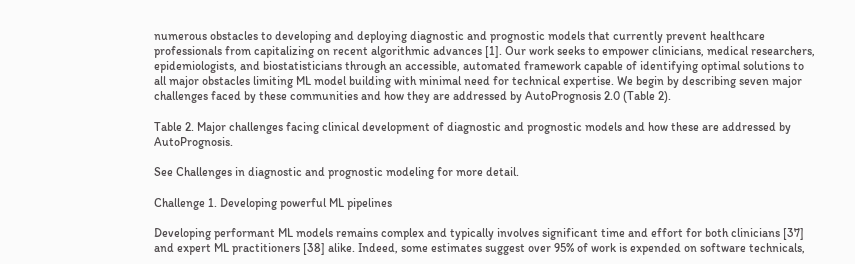numerous obstacles to developing and deploying diagnostic and prognostic models that currently prevent healthcare professionals from capitalizing on recent algorithmic advances [1]. Our work seeks to empower clinicians, medical researchers, epidemiologists, and biostatisticians through an accessible, automated framework capable of identifying optimal solutions to all major obstacles limiting ML model building with minimal need for technical expertise. We begin by describing seven major challenges faced by these communities and how they are addressed by AutoPrognosis 2.0 (Table 2).

Table 2. Major challenges facing clinical development of diagnostic and prognostic models and how these are addressed by AutoPrognosis.

See Challenges in diagnostic and prognostic modeling for more detail.

Challenge 1. Developing powerful ML pipelines

Developing performant ML models remains complex and typically involves significant time and effort for both clinicians [37] and expert ML practitioners [38] alike. Indeed, some estimates suggest over 95% of work is expended on software technicals,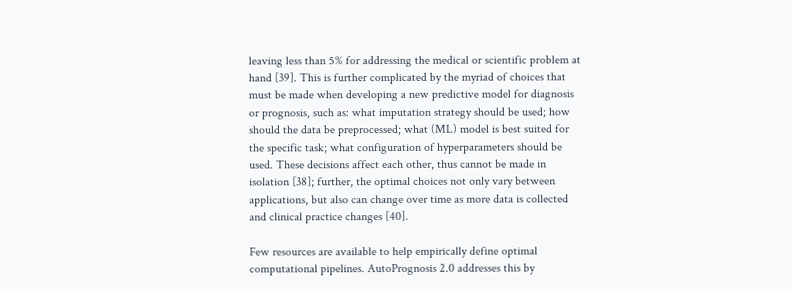leaving less than 5% for addressing the medical or scientific problem at hand [39]. This is further complicated by the myriad of choices that must be made when developing a new predictive model for diagnosis or prognosis, such as: what imputation strategy should be used; how should the data be preprocessed; what (ML) model is best suited for the specific task; what configuration of hyperparameters should be used. These decisions affect each other, thus cannot be made in isolation [38]; further, the optimal choices not only vary between applications, but also can change over time as more data is collected and clinical practice changes [40].

Few resources are available to help empirically define optimal computational pipelines. AutoPrognosis 2.0 addresses this by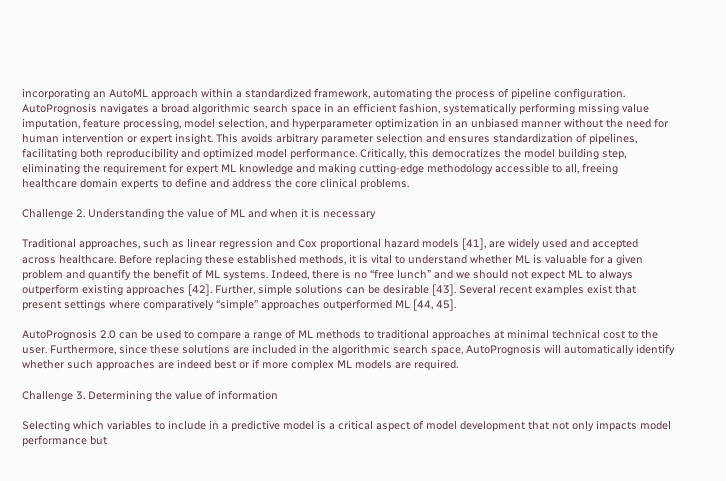incorporating an AutoML approach within a standardized framework, automating the process of pipeline configuration. AutoPrognosis navigates a broad algorithmic search space in an efficient fashion, systematically performing missing value imputation, feature processing, model selection, and hyperparameter optimization in an unbiased manner without the need for human intervention or expert insight. This avoids arbitrary parameter selection and ensures standardization of pipelines, facilitating both reproducibility and optimized model performance. Critically, this democratizes the model building step, eliminating the requirement for expert ML knowledge and making cutting-edge methodology accessible to all, freeing healthcare domain experts to define and address the core clinical problems.

Challenge 2. Understanding the value of ML and when it is necessary

Traditional approaches, such as linear regression and Cox proportional hazard models [41], are widely used and accepted across healthcare. Before replacing these established methods, it is vital to understand whether ML is valuable for a given problem and quantify the benefit of ML systems. Indeed, there is no “free lunch” and we should not expect ML to always outperform existing approaches [42]. Further, simple solutions can be desirable [43]. Several recent examples exist that present settings where comparatively “simple” approaches outperformed ML [44, 45].

AutoPrognosis 2.0 can be used to compare a range of ML methods to traditional approaches at minimal technical cost to the user. Furthermore, since these solutions are included in the algorithmic search space, AutoPrognosis will automatically identify whether such approaches are indeed best or if more complex ML models are required.

Challenge 3. Determining the value of information

Selecting which variables to include in a predictive model is a critical aspect of model development that not only impacts model performance but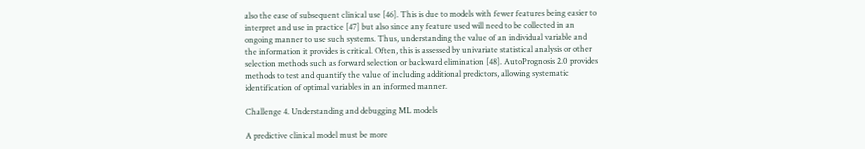also the ease of subsequent clinical use [46]. This is due to models with fewer features being easier to interpret and use in practice [47] but also since any feature used will need to be collected in an ongoing manner to use such systems. Thus, understanding the value of an individual variable and the information it provides is critical. Often, this is assessed by univariate statistical analysis or other selection methods such as forward selection or backward elimination [48]. AutoPrognosis 2.0 provides methods to test and quantify the value of including additional predictors, allowing systematic identification of optimal variables in an informed manner.

Challenge 4. Understanding and debugging ML models

A predictive clinical model must be more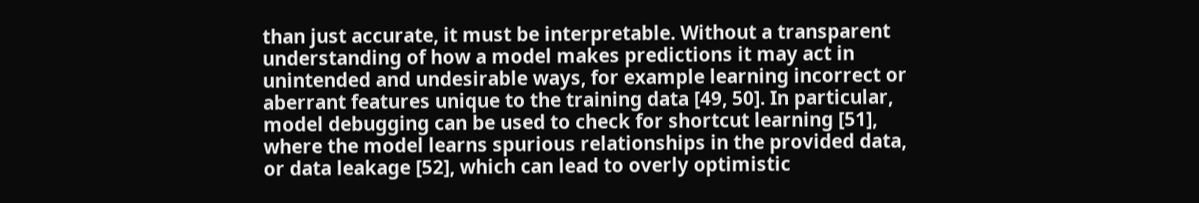than just accurate, it must be interpretable. Without a transparent understanding of how a model makes predictions it may act in unintended and undesirable ways, for example learning incorrect or aberrant features unique to the training data [49, 50]. In particular, model debugging can be used to check for shortcut learning [51], where the model learns spurious relationships in the provided data, or data leakage [52], which can lead to overly optimistic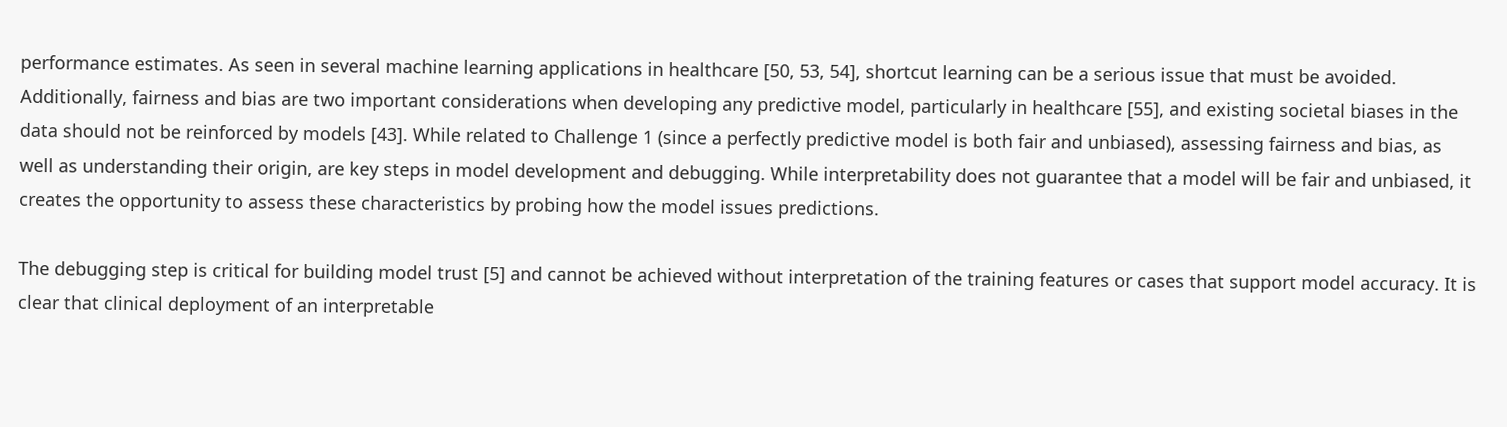performance estimates. As seen in several machine learning applications in healthcare [50, 53, 54], shortcut learning can be a serious issue that must be avoided. Additionally, fairness and bias are two important considerations when developing any predictive model, particularly in healthcare [55], and existing societal biases in the data should not be reinforced by models [43]. While related to Challenge 1 (since a perfectly predictive model is both fair and unbiased), assessing fairness and bias, as well as understanding their origin, are key steps in model development and debugging. While interpretability does not guarantee that a model will be fair and unbiased, it creates the opportunity to assess these characteristics by probing how the model issues predictions.

The debugging step is critical for building model trust [5] and cannot be achieved without interpretation of the training features or cases that support model accuracy. It is clear that clinical deployment of an interpretable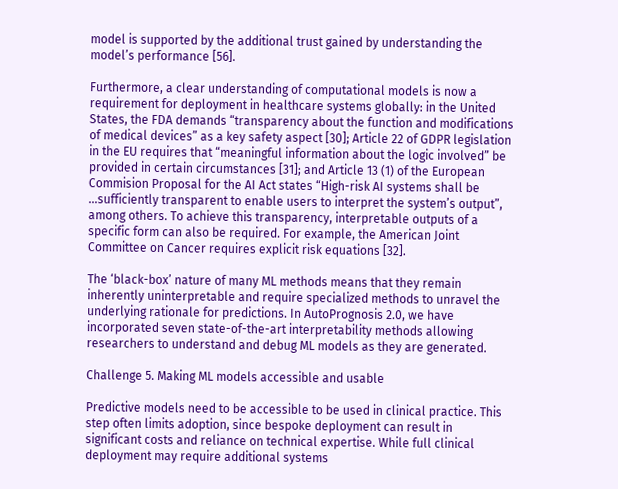model is supported by the additional trust gained by understanding the model’s performance [56].

Furthermore, a clear understanding of computational models is now a requirement for deployment in healthcare systems globally: in the United States, the FDA demands “transparency about the function and modifications of medical devices” as a key safety aspect [30]; Article 22 of GDPR legislation in the EU requires that “meaningful information about the logic involved” be provided in certain circumstances [31]; and Article 13 (1) of the European Commision Proposal for the AI Act states “High-risk AI systems shall be …sufficiently transparent to enable users to interpret the system’s output”, among others. To achieve this transparency, interpretable outputs of a specific form can also be required. For example, the American Joint Committee on Cancer requires explicit risk equations [32].

The ‘black-box’ nature of many ML methods means that they remain inherently uninterpretable and require specialized methods to unravel the underlying rationale for predictions. In AutoPrognosis 2.0, we have incorporated seven state-of-the-art interpretability methods allowing researchers to understand and debug ML models as they are generated.

Challenge 5. Making ML models accessible and usable

Predictive models need to be accessible to be used in clinical practice. This step often limits adoption, since bespoke deployment can result in significant costs and reliance on technical expertise. While full clinical deployment may require additional systems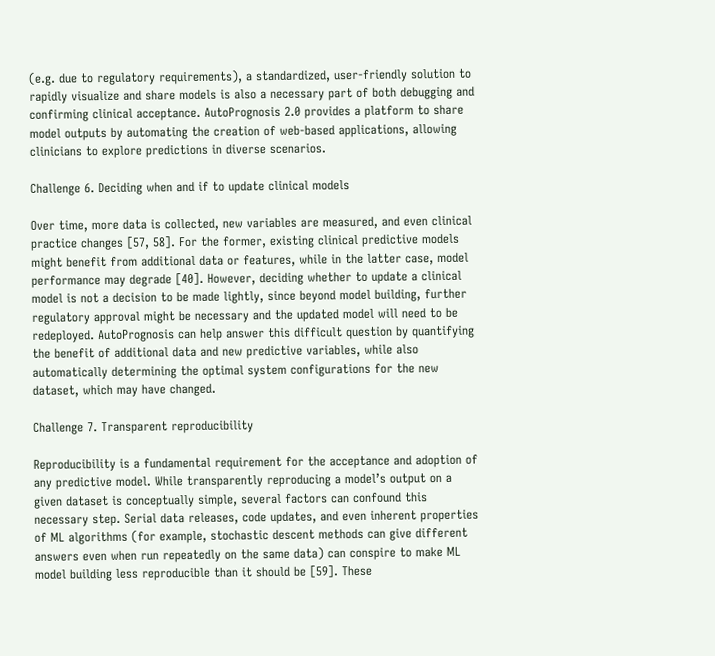(e.g. due to regulatory requirements), a standardized, user-friendly solution to rapidly visualize and share models is also a necessary part of both debugging and confirming clinical acceptance. AutoPrognosis 2.0 provides a platform to share model outputs by automating the creation of web-based applications, allowing clinicians to explore predictions in diverse scenarios.

Challenge 6. Deciding when and if to update clinical models

Over time, more data is collected, new variables are measured, and even clinical practice changes [57, 58]. For the former, existing clinical predictive models might benefit from additional data or features, while in the latter case, model performance may degrade [40]. However, deciding whether to update a clinical model is not a decision to be made lightly, since beyond model building, further regulatory approval might be necessary and the updated model will need to be redeployed. AutoPrognosis can help answer this difficult question by quantifying the benefit of additional data and new predictive variables, while also automatically determining the optimal system configurations for the new dataset, which may have changed.

Challenge 7. Transparent reproducibility

Reproducibility is a fundamental requirement for the acceptance and adoption of any predictive model. While transparently reproducing a model’s output on a given dataset is conceptually simple, several factors can confound this necessary step. Serial data releases, code updates, and even inherent properties of ML algorithms (for example, stochastic descent methods can give different answers even when run repeatedly on the same data) can conspire to make ML model building less reproducible than it should be [59]. These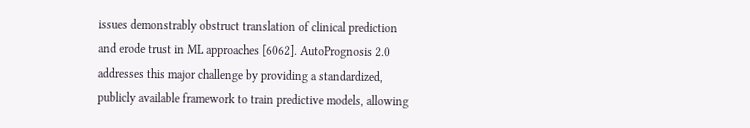issues demonstrably obstruct translation of clinical prediction and erode trust in ML approaches [6062]. AutoPrognosis 2.0 addresses this major challenge by providing a standardized, publicly available framework to train predictive models, allowing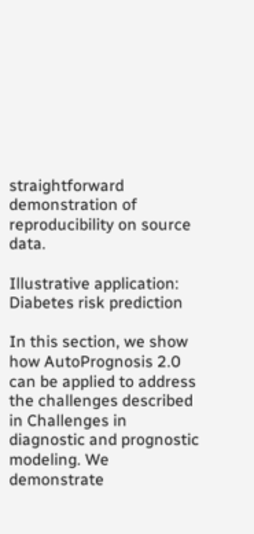straightforward demonstration of reproducibility on source data.

Illustrative application: Diabetes risk prediction

In this section, we show how AutoPrognosis 2.0 can be applied to address the challenges described in Challenges in diagnostic and prognostic modeling. We demonstrate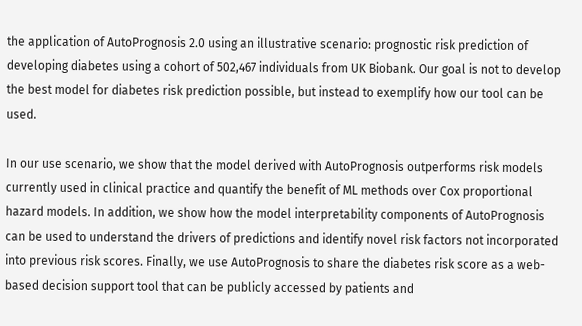the application of AutoPrognosis 2.0 using an illustrative scenario: prognostic risk prediction of developing diabetes using a cohort of 502,467 individuals from UK Biobank. Our goal is not to develop the best model for diabetes risk prediction possible, but instead to exemplify how our tool can be used.

In our use scenario, we show that the model derived with AutoPrognosis outperforms risk models currently used in clinical practice and quantify the benefit of ML methods over Cox proportional hazard models. In addition, we show how the model interpretability components of AutoPrognosis can be used to understand the drivers of predictions and identify novel risk factors not incorporated into previous risk scores. Finally, we use AutoPrognosis to share the diabetes risk score as a web-based decision support tool that can be publicly accessed by patients and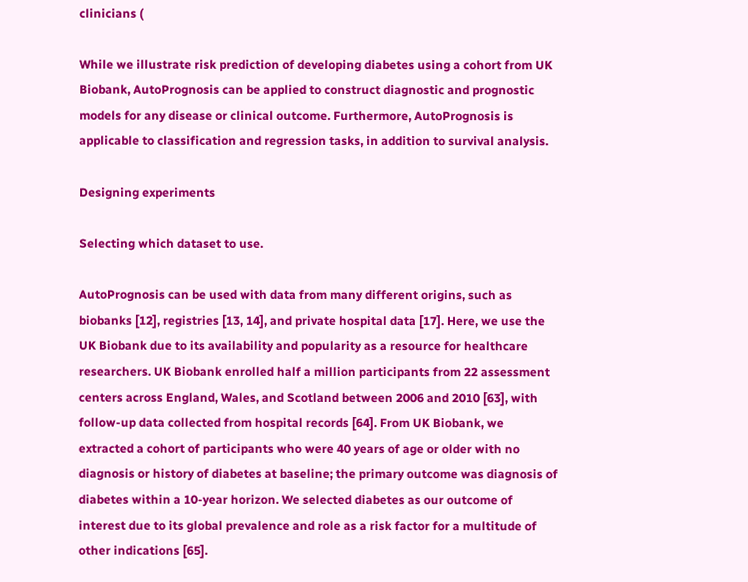clinicians (

While we illustrate risk prediction of developing diabetes using a cohort from UK Biobank, AutoPrognosis can be applied to construct diagnostic and prognostic models for any disease or clinical outcome. Furthermore, AutoPrognosis is applicable to classification and regression tasks, in addition to survival analysis.

Designing experiments

Selecting which dataset to use.

AutoPrognosis can be used with data from many different origins, such as biobanks [12], registries [13, 14], and private hospital data [17]. Here, we use the UK Biobank due to its availability and popularity as a resource for healthcare researchers. UK Biobank enrolled half a million participants from 22 assessment centers across England, Wales, and Scotland between 2006 and 2010 [63], with follow-up data collected from hospital records [64]. From UK Biobank, we extracted a cohort of participants who were 40 years of age or older with no diagnosis or history of diabetes at baseline; the primary outcome was diagnosis of diabetes within a 10-year horizon. We selected diabetes as our outcome of interest due to its global prevalence and role as a risk factor for a multitude of other indications [65].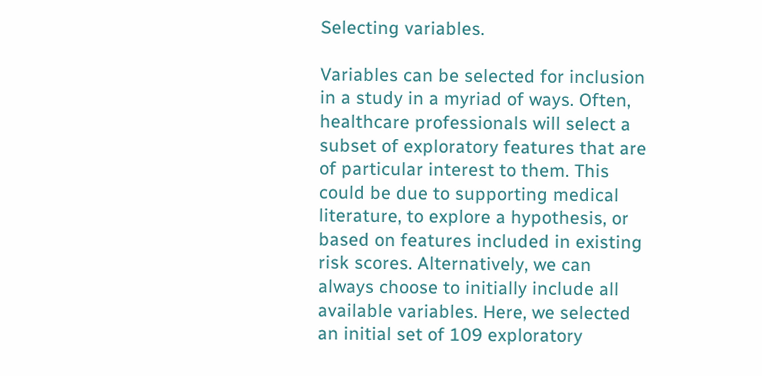Selecting variables.

Variables can be selected for inclusion in a study in a myriad of ways. Often, healthcare professionals will select a subset of exploratory features that are of particular interest to them. This could be due to supporting medical literature, to explore a hypothesis, or based on features included in existing risk scores. Alternatively, we can always choose to initially include all available variables. Here, we selected an initial set of 109 exploratory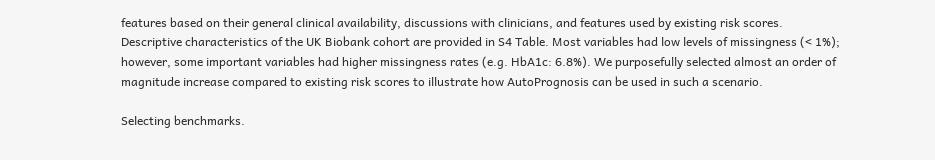features based on their general clinical availability, discussions with clinicians, and features used by existing risk scores. Descriptive characteristics of the UK Biobank cohort are provided in S4 Table. Most variables had low levels of missingness (< 1%); however, some important variables had higher missingness rates (e.g. HbA1c: 6.8%). We purposefully selected almost an order of magnitude increase compared to existing risk scores to illustrate how AutoPrognosis can be used in such a scenario.

Selecting benchmarks.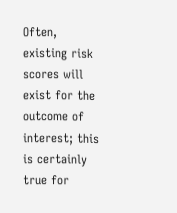Often, existing risk scores will exist for the outcome of interest; this is certainly true for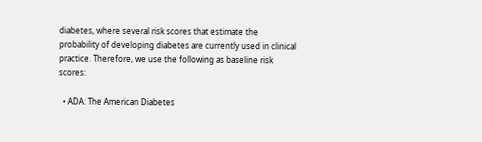diabetes, where several risk scores that estimate the probability of developing diabetes are currently used in clinical practice. Therefore, we use the following as baseline risk scores:

  • ADA: The American Diabetes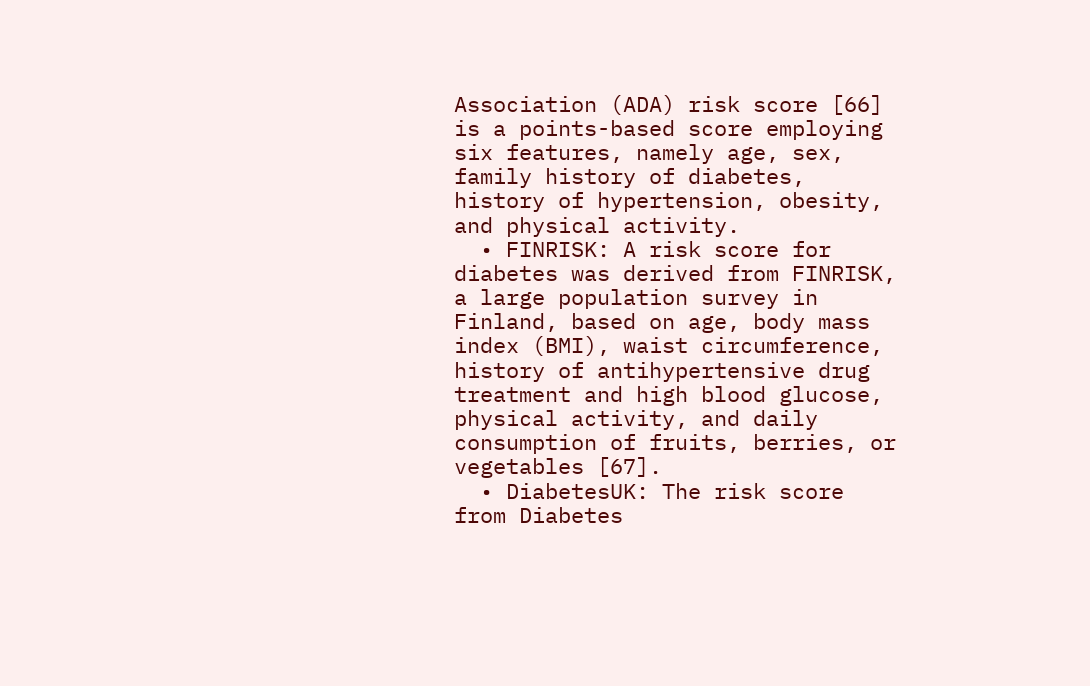Association (ADA) risk score [66] is a points-based score employing six features, namely age, sex, family history of diabetes, history of hypertension, obesity, and physical activity.
  • FINRISK: A risk score for diabetes was derived from FINRISK, a large population survey in Finland, based on age, body mass index (BMI), waist circumference, history of antihypertensive drug treatment and high blood glucose, physical activity, and daily consumption of fruits, berries, or vegetables [67].
  • DiabetesUK: The risk score from Diabetes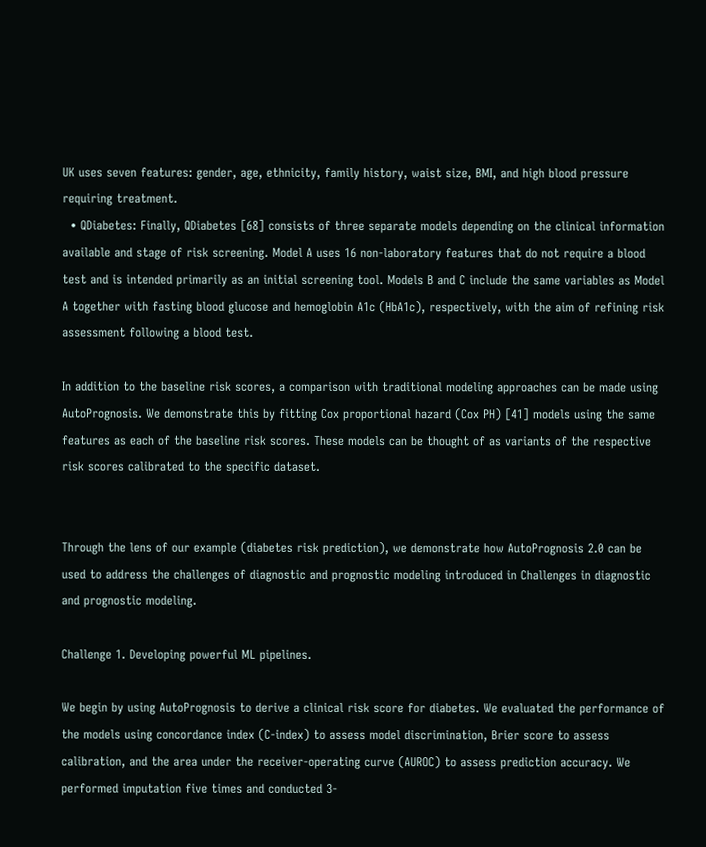UK uses seven features: gender, age, ethnicity, family history, waist size, BMI, and high blood pressure requiring treatment.
  • QDiabetes: Finally, QDiabetes [68] consists of three separate models depending on the clinical information available and stage of risk screening. Model A uses 16 non-laboratory features that do not require a blood test and is intended primarily as an initial screening tool. Models B and C include the same variables as Model A together with fasting blood glucose and hemoglobin A1c (HbA1c), respectively, with the aim of refining risk assessment following a blood test.

In addition to the baseline risk scores, a comparison with traditional modeling approaches can be made using AutoPrognosis. We demonstrate this by fitting Cox proportional hazard (Cox PH) [41] models using the same features as each of the baseline risk scores. These models can be thought of as variants of the respective risk scores calibrated to the specific dataset.


Through the lens of our example (diabetes risk prediction), we demonstrate how AutoPrognosis 2.0 can be used to address the challenges of diagnostic and prognostic modeling introduced in Challenges in diagnostic and prognostic modeling.

Challenge 1. Developing powerful ML pipelines.

We begin by using AutoPrognosis to derive a clinical risk score for diabetes. We evaluated the performance of the models using concordance index (C-index) to assess model discrimination, Brier score to assess calibration, and the area under the receiver-operating curve (AUROC) to assess prediction accuracy. We performed imputation five times and conducted 3-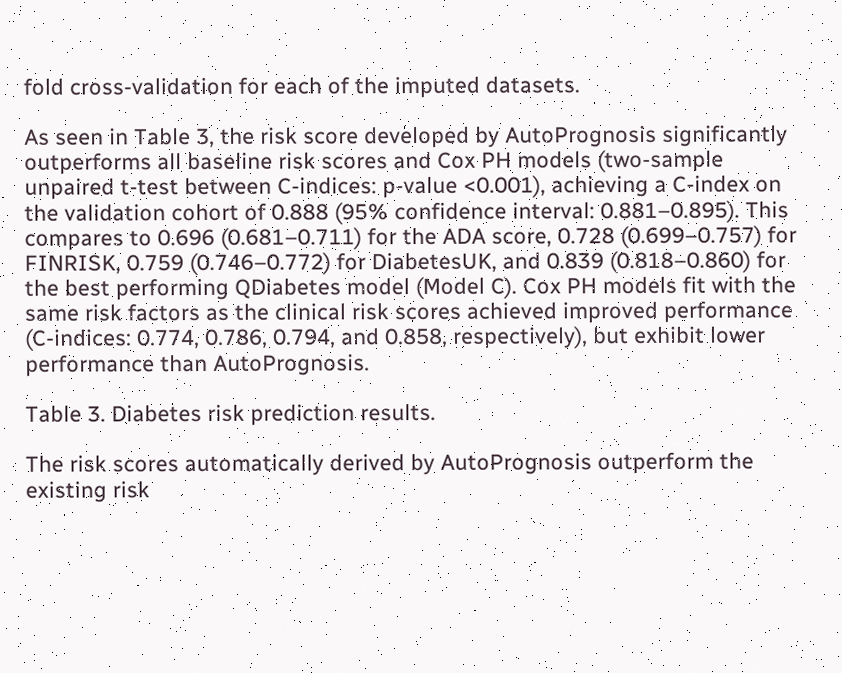fold cross-validation for each of the imputed datasets.

As seen in Table 3, the risk score developed by AutoPrognosis significantly outperforms all baseline risk scores and Cox PH models (two-sample unpaired t-test between C-indices: p-value <0.001), achieving a C-index on the validation cohort of 0.888 (95% confidence interval: 0.881–0.895). This compares to 0.696 (0.681–0.711) for the ADA score, 0.728 (0.699–0.757) for FINRISK, 0.759 (0.746–0.772) for DiabetesUK, and 0.839 (0.818–0.860) for the best performing QDiabetes model (Model C). Cox PH models fit with the same risk factors as the clinical risk scores achieved improved performance (C-indices: 0.774, 0.786, 0.794, and 0.858, respectively), but exhibit lower performance than AutoPrognosis.

Table 3. Diabetes risk prediction results.

The risk scores automatically derived by AutoPrognosis outperform the existing risk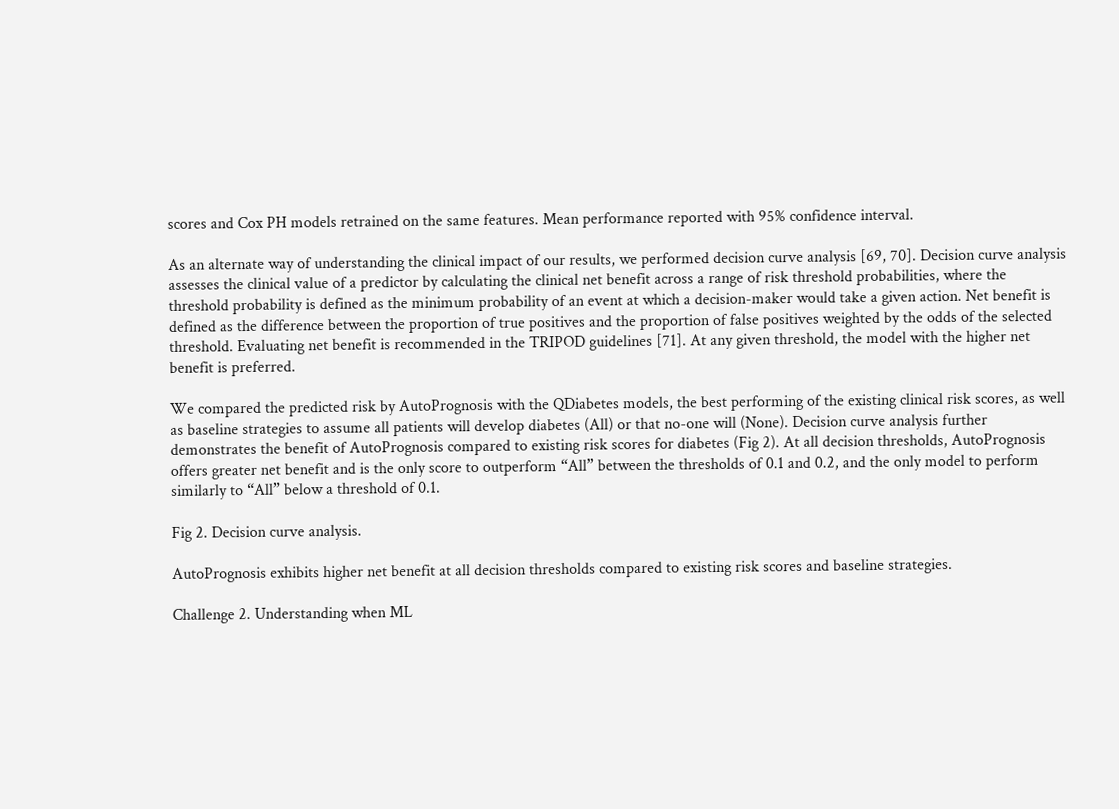scores and Cox PH models retrained on the same features. Mean performance reported with 95% confidence interval.

As an alternate way of understanding the clinical impact of our results, we performed decision curve analysis [69, 70]. Decision curve analysis assesses the clinical value of a predictor by calculating the clinical net benefit across a range of risk threshold probabilities, where the threshold probability is defined as the minimum probability of an event at which a decision-maker would take a given action. Net benefit is defined as the difference between the proportion of true positives and the proportion of false positives weighted by the odds of the selected threshold. Evaluating net benefit is recommended in the TRIPOD guidelines [71]. At any given threshold, the model with the higher net benefit is preferred.

We compared the predicted risk by AutoPrognosis with the QDiabetes models, the best performing of the existing clinical risk scores, as well as baseline strategies to assume all patients will develop diabetes (All) or that no-one will (None). Decision curve analysis further demonstrates the benefit of AutoPrognosis compared to existing risk scores for diabetes (Fig 2). At all decision thresholds, AutoPrognosis offers greater net benefit and is the only score to outperform “All” between the thresholds of 0.1 and 0.2, and the only model to perform similarly to “All” below a threshold of 0.1.

Fig 2. Decision curve analysis.

AutoPrognosis exhibits higher net benefit at all decision thresholds compared to existing risk scores and baseline strategies.

Challenge 2. Understanding when ML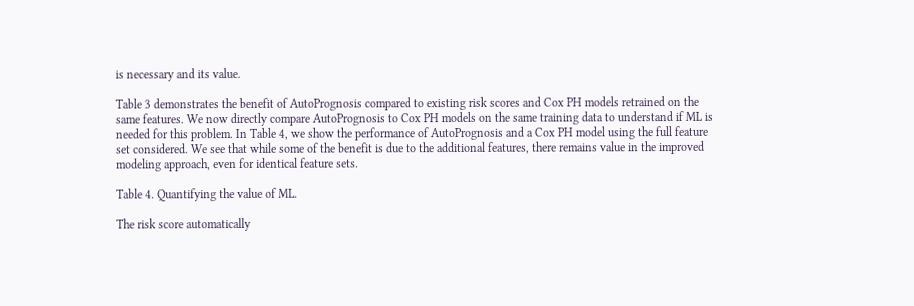is necessary and its value.

Table 3 demonstrates the benefit of AutoPrognosis compared to existing risk scores and Cox PH models retrained on the same features. We now directly compare AutoPrognosis to Cox PH models on the same training data to understand if ML is needed for this problem. In Table 4, we show the performance of AutoPrognosis and a Cox PH model using the full feature set considered. We see that while some of the benefit is due to the additional features, there remains value in the improved modeling approach, even for identical feature sets.

Table 4. Quantifying the value of ML.

The risk score automatically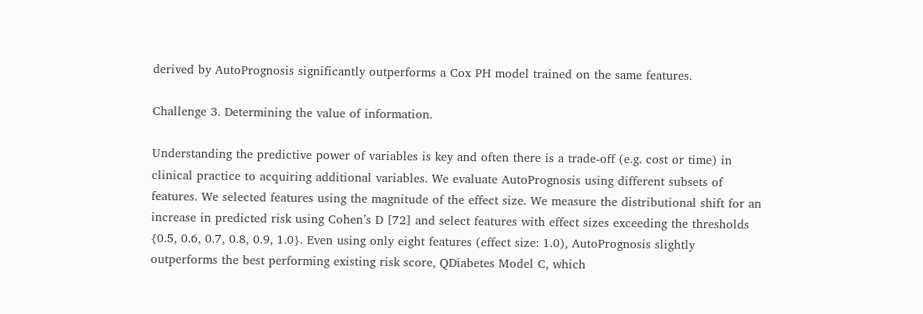derived by AutoPrognosis significantly outperforms a Cox PH model trained on the same features.

Challenge 3. Determining the value of information.

Understanding the predictive power of variables is key and often there is a trade-off (e.g. cost or time) in clinical practice to acquiring additional variables. We evaluate AutoPrognosis using different subsets of features. We selected features using the magnitude of the effect size. We measure the distributional shift for an increase in predicted risk using Cohen’s D [72] and select features with effect sizes exceeding the thresholds {0.5, 0.6, 0.7, 0.8, 0.9, 1.0}. Even using only eight features (effect size: 1.0), AutoPrognosis slightly outperforms the best performing existing risk score, QDiabetes Model C, which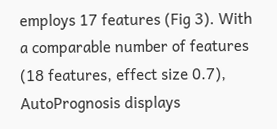employs 17 features (Fig 3). With a comparable number of features (18 features, effect size 0.7), AutoPrognosis displays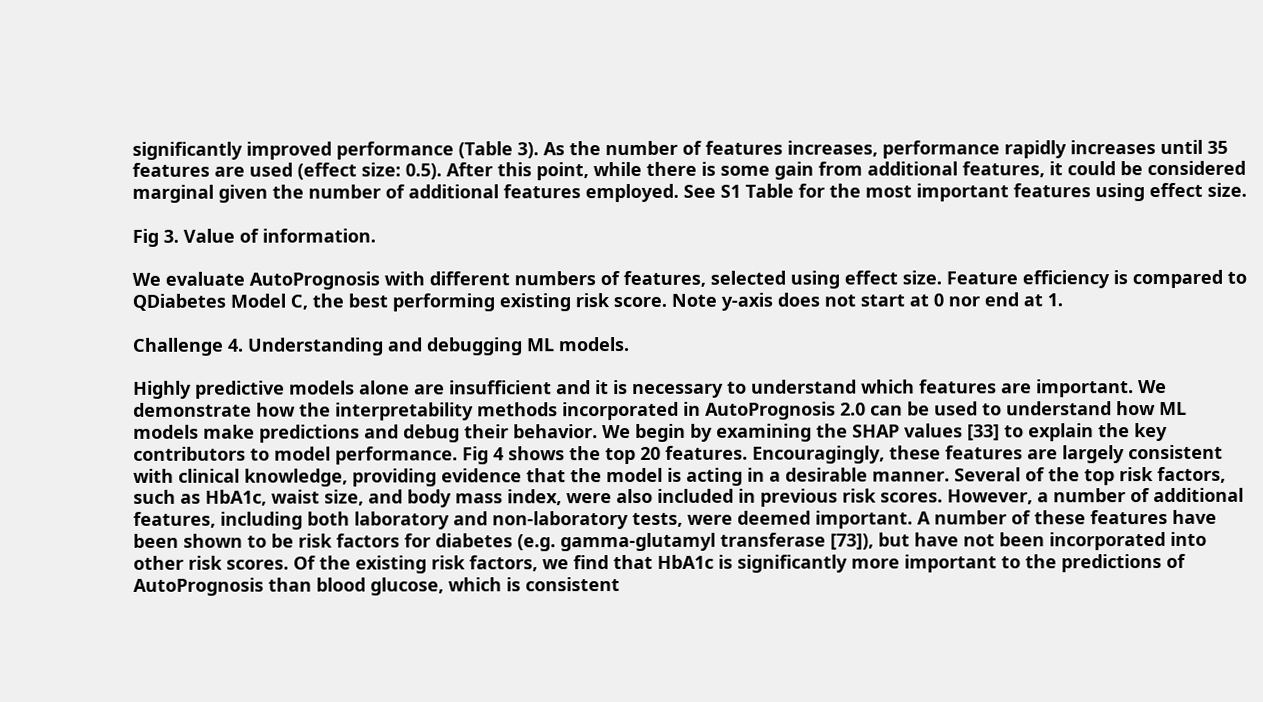significantly improved performance (Table 3). As the number of features increases, performance rapidly increases until 35 features are used (effect size: 0.5). After this point, while there is some gain from additional features, it could be considered marginal given the number of additional features employed. See S1 Table for the most important features using effect size.

Fig 3. Value of information.

We evaluate AutoPrognosis with different numbers of features, selected using effect size. Feature efficiency is compared to QDiabetes Model C, the best performing existing risk score. Note y-axis does not start at 0 nor end at 1.

Challenge 4. Understanding and debugging ML models.

Highly predictive models alone are insufficient and it is necessary to understand which features are important. We demonstrate how the interpretability methods incorporated in AutoPrognosis 2.0 can be used to understand how ML models make predictions and debug their behavior. We begin by examining the SHAP values [33] to explain the key contributors to model performance. Fig 4 shows the top 20 features. Encouragingly, these features are largely consistent with clinical knowledge, providing evidence that the model is acting in a desirable manner. Several of the top risk factors, such as HbA1c, waist size, and body mass index, were also included in previous risk scores. However, a number of additional features, including both laboratory and non-laboratory tests, were deemed important. A number of these features have been shown to be risk factors for diabetes (e.g. gamma-glutamyl transferase [73]), but have not been incorporated into other risk scores. Of the existing risk factors, we find that HbA1c is significantly more important to the predictions of AutoPrognosis than blood glucose, which is consistent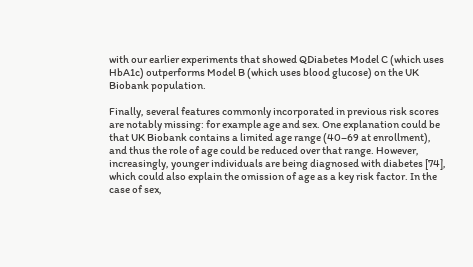with our earlier experiments that showed QDiabetes Model C (which uses HbA1c) outperforms Model B (which uses blood glucose) on the UK Biobank population.

Finally, several features commonly incorporated in previous risk scores are notably missing: for example age and sex. One explanation could be that UK Biobank contains a limited age range (40–69 at enrollment), and thus the role of age could be reduced over that range. However, increasingly, younger individuals are being diagnosed with diabetes [74], which could also explain the omission of age as a key risk factor. In the case of sex,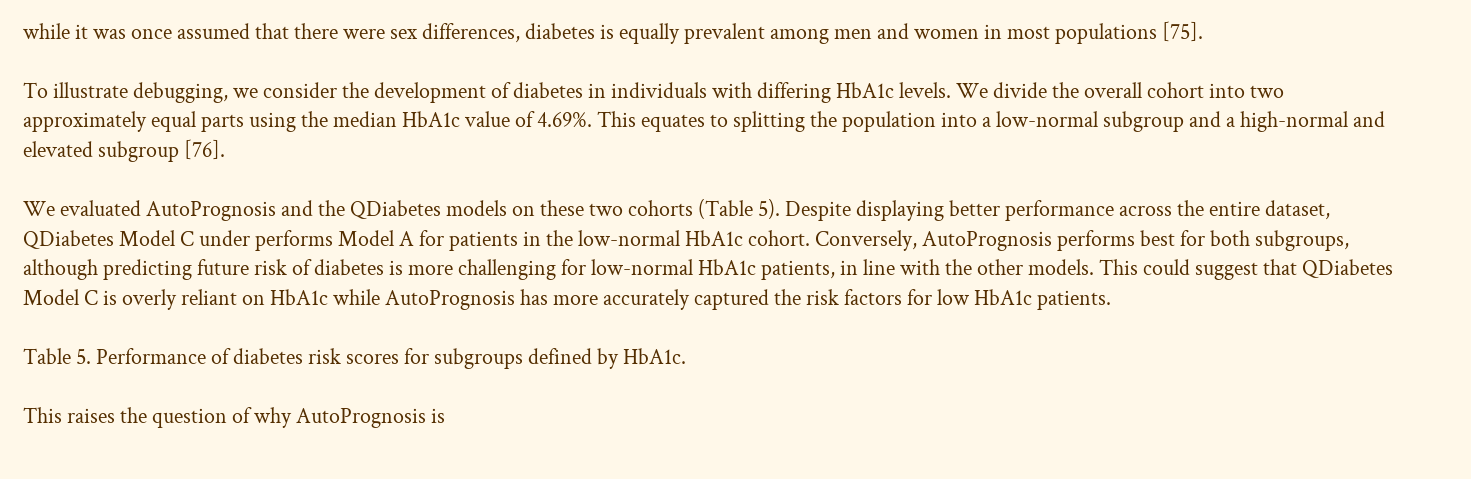while it was once assumed that there were sex differences, diabetes is equally prevalent among men and women in most populations [75].

To illustrate debugging, we consider the development of diabetes in individuals with differing HbA1c levels. We divide the overall cohort into two approximately equal parts using the median HbA1c value of 4.69%. This equates to splitting the population into a low-normal subgroup and a high-normal and elevated subgroup [76].

We evaluated AutoPrognosis and the QDiabetes models on these two cohorts (Table 5). Despite displaying better performance across the entire dataset, QDiabetes Model C under performs Model A for patients in the low-normal HbA1c cohort. Conversely, AutoPrognosis performs best for both subgroups, although predicting future risk of diabetes is more challenging for low-normal HbA1c patients, in line with the other models. This could suggest that QDiabetes Model C is overly reliant on HbA1c while AutoPrognosis has more accurately captured the risk factors for low HbA1c patients.

Table 5. Performance of diabetes risk scores for subgroups defined by HbA1c.

This raises the question of why AutoPrognosis is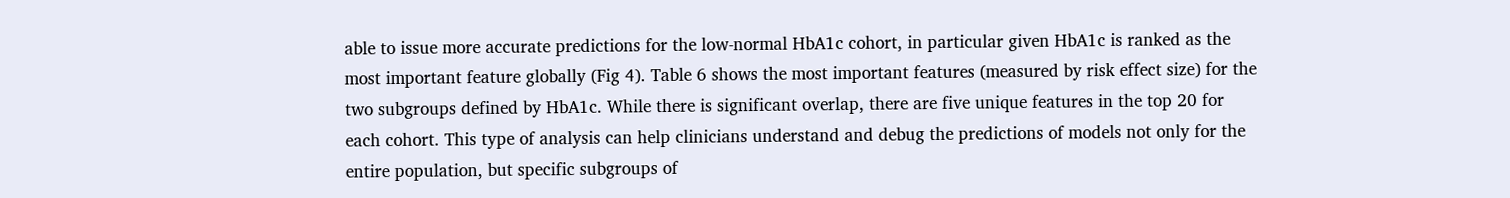able to issue more accurate predictions for the low-normal HbA1c cohort, in particular given HbA1c is ranked as the most important feature globally (Fig 4). Table 6 shows the most important features (measured by risk effect size) for the two subgroups defined by HbA1c. While there is significant overlap, there are five unique features in the top 20 for each cohort. This type of analysis can help clinicians understand and debug the predictions of models not only for the entire population, but specific subgroups of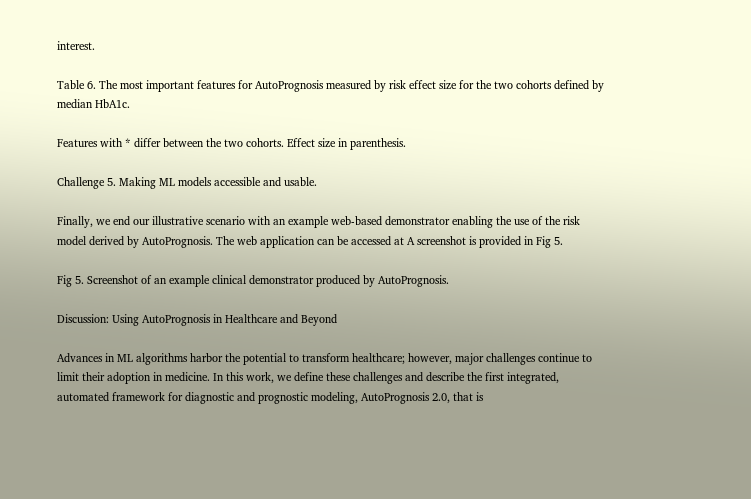interest.

Table 6. The most important features for AutoPrognosis measured by risk effect size for the two cohorts defined by median HbA1c.

Features with * differ between the two cohorts. Effect size in parenthesis.

Challenge 5. Making ML models accessible and usable.

Finally, we end our illustrative scenario with an example web-based demonstrator enabling the use of the risk model derived by AutoPrognosis. The web application can be accessed at A screenshot is provided in Fig 5.

Fig 5. Screenshot of an example clinical demonstrator produced by AutoPrognosis.

Discussion: Using AutoPrognosis in Healthcare and Beyond

Advances in ML algorithms harbor the potential to transform healthcare; however, major challenges continue to limit their adoption in medicine. In this work, we define these challenges and describe the first integrated, automated framework for diagnostic and prognostic modeling, AutoPrognosis 2.0, that is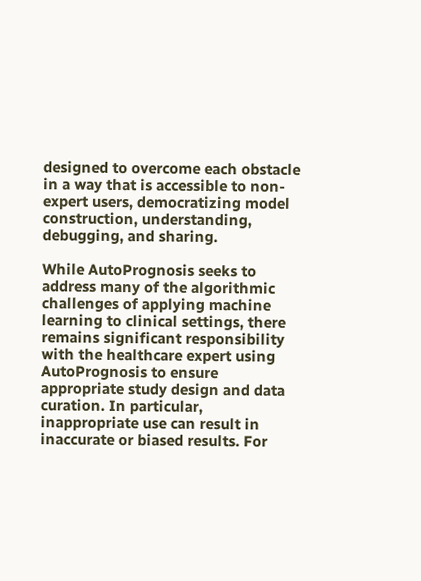designed to overcome each obstacle in a way that is accessible to non-expert users, democratizing model construction, understanding, debugging, and sharing.

While AutoPrognosis seeks to address many of the algorithmic challenges of applying machine learning to clinical settings, there remains significant responsibility with the healthcare expert using AutoPrognosis to ensure appropriate study design and data curation. In particular, inappropriate use can result in inaccurate or biased results. For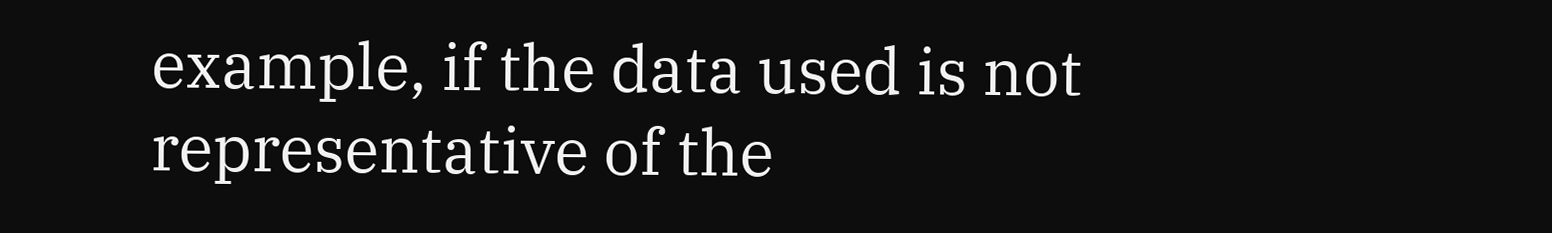example, if the data used is not representative of the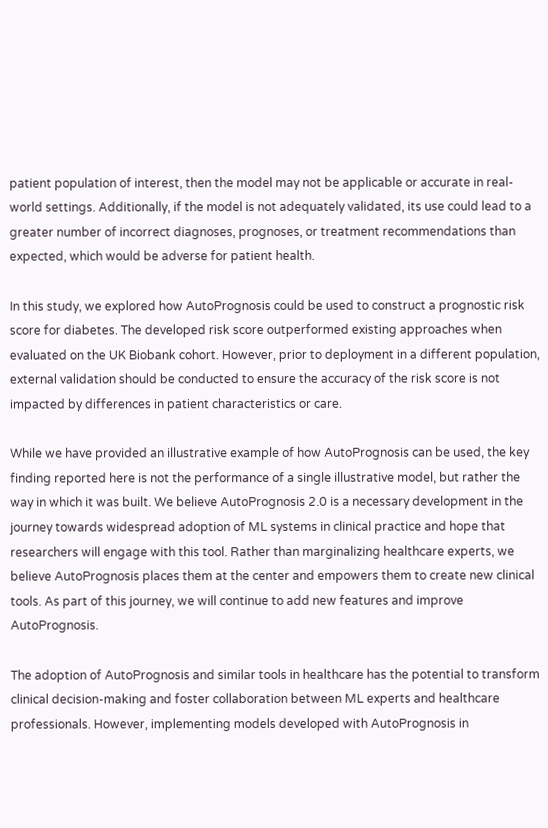patient population of interest, then the model may not be applicable or accurate in real-world settings. Additionally, if the model is not adequately validated, its use could lead to a greater number of incorrect diagnoses, prognoses, or treatment recommendations than expected, which would be adverse for patient health.

In this study, we explored how AutoPrognosis could be used to construct a prognostic risk score for diabetes. The developed risk score outperformed existing approaches when evaluated on the UK Biobank cohort. However, prior to deployment in a different population, external validation should be conducted to ensure the accuracy of the risk score is not impacted by differences in patient characteristics or care.

While we have provided an illustrative example of how AutoPrognosis can be used, the key finding reported here is not the performance of a single illustrative model, but rather the way in which it was built. We believe AutoPrognosis 2.0 is a necessary development in the journey towards widespread adoption of ML systems in clinical practice and hope that researchers will engage with this tool. Rather than marginalizing healthcare experts, we believe AutoPrognosis places them at the center and empowers them to create new clinical tools. As part of this journey, we will continue to add new features and improve AutoPrognosis.

The adoption of AutoPrognosis and similar tools in healthcare has the potential to transform clinical decision-making and foster collaboration between ML experts and healthcare professionals. However, implementing models developed with AutoPrognosis in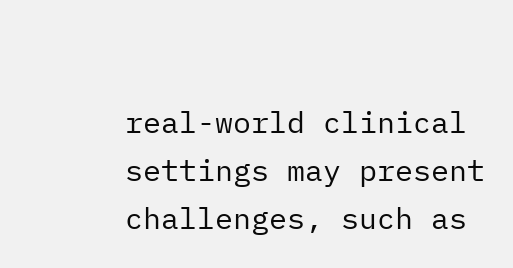real-world clinical settings may present challenges, such as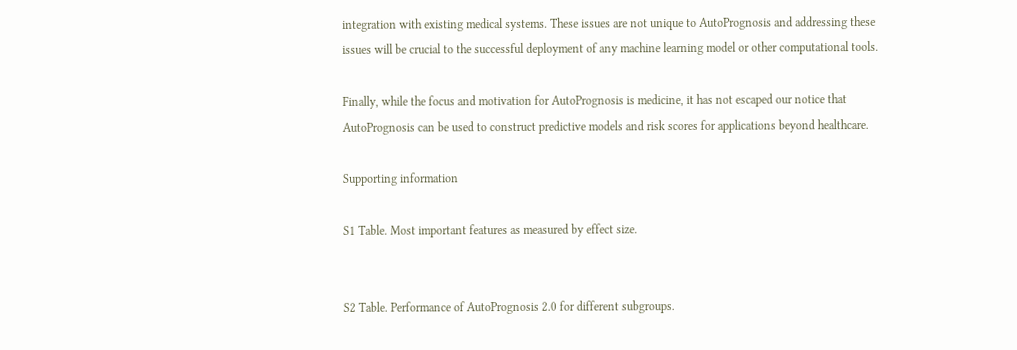integration with existing medical systems. These issues are not unique to AutoPrognosis and addressing these issues will be crucial to the successful deployment of any machine learning model or other computational tools.

Finally, while the focus and motivation for AutoPrognosis is medicine, it has not escaped our notice that AutoPrognosis can be used to construct predictive models and risk scores for applications beyond healthcare.

Supporting information

S1 Table. Most important features as measured by effect size.


S2 Table. Performance of AutoPrognosis 2.0 for different subgroups.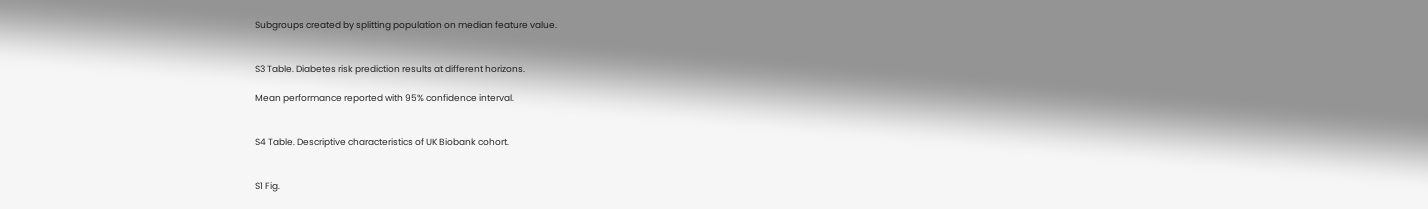Subgroups created by splitting population on median feature value.


S3 Table. Diabetes risk prediction results at different horizons.

Mean performance reported with 95% confidence interval.


S4 Table. Descriptive characteristics of UK Biobank cohort.


S1 Fig.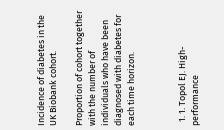Incidence of diabetes in the UK Biobank cohort.

Proportion of cohort together with the number of individuals who have been diagnosed with diabetes for each time horizon.



  1. 1. Topol EJ. High-performance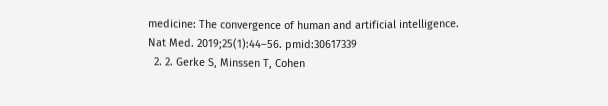medicine: The convergence of human and artificial intelligence. Nat Med. 2019;25(1):44–56. pmid:30617339
  2. 2. Gerke S, Minssen T, Cohen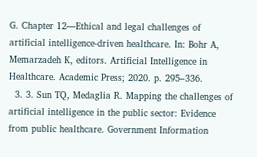G. Chapter 12—Ethical and legal challenges of artificial intelligence-driven healthcare. In: Bohr A, Memarzadeh K, editors. Artificial Intelligence in Healthcare. Academic Press; 2020. p. 295–336.
  3. 3. Sun TQ, Medaglia R. Mapping the challenges of artificial intelligence in the public sector: Evidence from public healthcare. Government Information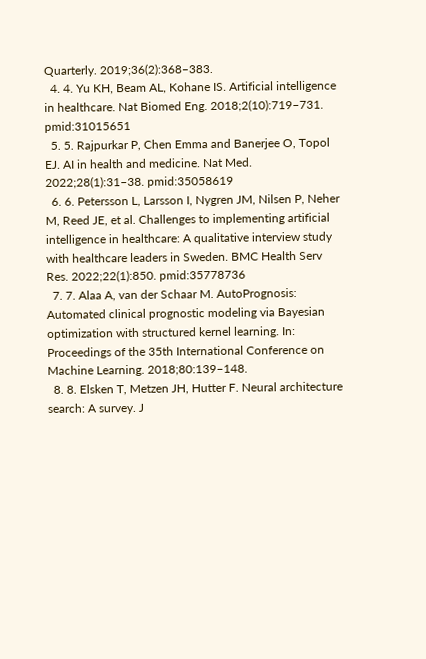Quarterly. 2019;36(2):368–383.
  4. 4. Yu KH, Beam AL, Kohane IS. Artificial intelligence in healthcare. Nat Biomed Eng. 2018;2(10):719–731. pmid:31015651
  5. 5. Rajpurkar P, Chen Emma and Banerjee O, Topol EJ. AI in health and medicine. Nat Med. 2022;28(1):31–38. pmid:35058619
  6. 6. Petersson L, Larsson I, Nygren JM, Nilsen P, Neher M, Reed JE, et al. Challenges to implementing artificial intelligence in healthcare: A qualitative interview study with healthcare leaders in Sweden. BMC Health Serv Res. 2022;22(1):850. pmid:35778736
  7. 7. Alaa A, van der Schaar M. AutoPrognosis: Automated clinical prognostic modeling via Bayesian optimization with structured kernel learning. In: Proceedings of the 35th International Conference on Machine Learning. 2018;80:139–148.
  8. 8. Elsken T, Metzen JH, Hutter F. Neural architecture search: A survey. J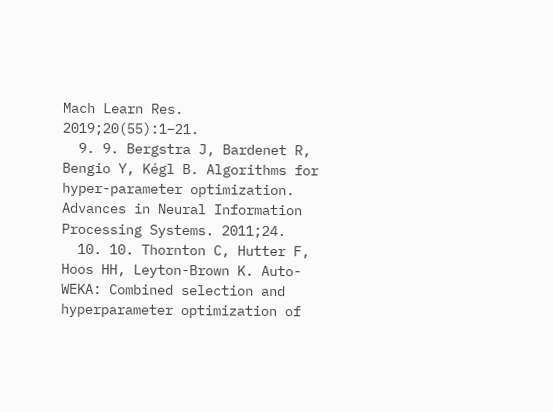Mach Learn Res. 2019;20(55):1–21.
  9. 9. Bergstra J, Bardenet R, Bengio Y, Kégl B. Algorithms for hyper-parameter optimization. Advances in Neural Information Processing Systems. 2011;24.
  10. 10. Thornton C, Hutter F, Hoos HH, Leyton-Brown K. Auto-WEKA: Combined selection and hyperparameter optimization of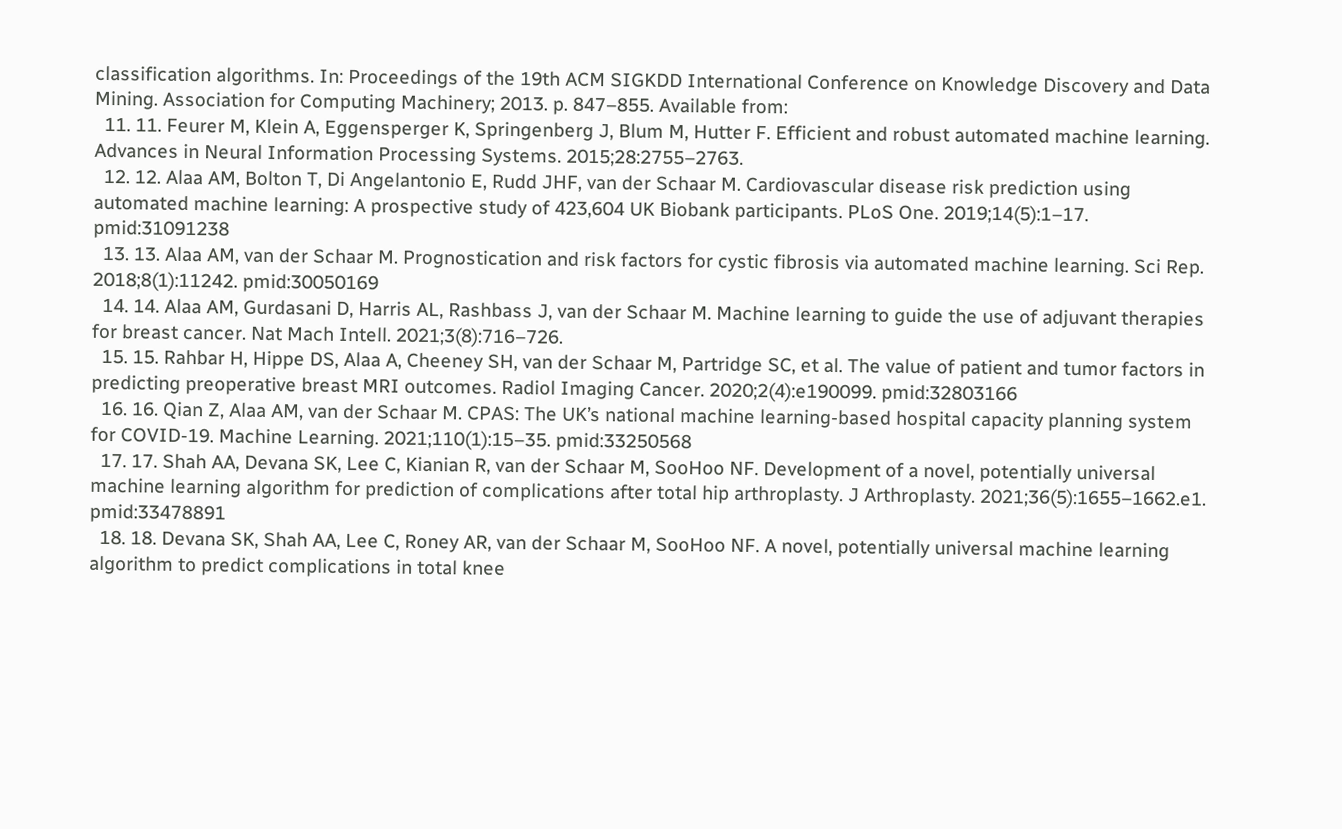classification algorithms. In: Proceedings of the 19th ACM SIGKDD International Conference on Knowledge Discovery and Data Mining. Association for Computing Machinery; 2013. p. 847–855. Available from:
  11. 11. Feurer M, Klein A, Eggensperger K, Springenberg J, Blum M, Hutter F. Efficient and robust automated machine learning. Advances in Neural Information Processing Systems. 2015;28:2755–2763.
  12. 12. Alaa AM, Bolton T, Di Angelantonio E, Rudd JHF, van der Schaar M. Cardiovascular disease risk prediction using automated machine learning: A prospective study of 423,604 UK Biobank participants. PLoS One. 2019;14(5):1–17. pmid:31091238
  13. 13. Alaa AM, van der Schaar M. Prognostication and risk factors for cystic fibrosis via automated machine learning. Sci Rep. 2018;8(1):11242. pmid:30050169
  14. 14. Alaa AM, Gurdasani D, Harris AL, Rashbass J, van der Schaar M. Machine learning to guide the use of adjuvant therapies for breast cancer. Nat Mach Intell. 2021;3(8):716–726.
  15. 15. Rahbar H, Hippe DS, Alaa A, Cheeney SH, van der Schaar M, Partridge SC, et al. The value of patient and tumor factors in predicting preoperative breast MRI outcomes. Radiol Imaging Cancer. 2020;2(4):e190099. pmid:32803166
  16. 16. Qian Z, Alaa AM, van der Schaar M. CPAS: The UK’s national machine learning-based hospital capacity planning system for COVID-19. Machine Learning. 2021;110(1):15–35. pmid:33250568
  17. 17. Shah AA, Devana SK, Lee C, Kianian R, van der Schaar M, SooHoo NF. Development of a novel, potentially universal machine learning algorithm for prediction of complications after total hip arthroplasty. J Arthroplasty. 2021;36(5):1655–1662.e1. pmid:33478891
  18. 18. Devana SK, Shah AA, Lee C, Roney AR, van der Schaar M, SooHoo NF. A novel, potentially universal machine learning algorithm to predict complications in total knee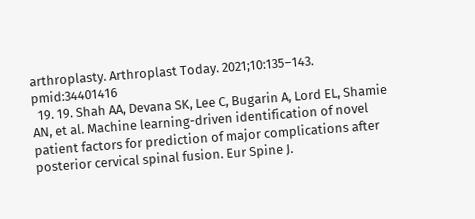arthroplasty. Arthroplast Today. 2021;10:135–143. pmid:34401416
  19. 19. Shah AA, Devana SK, Lee C, Bugarin A, Lord EL, Shamie AN, et al. Machine learning-driven identification of novel patient factors for prediction of major complications after posterior cervical spinal fusion. Eur Spine J.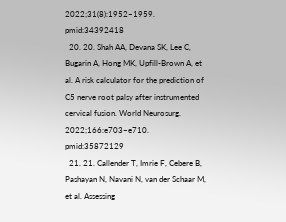2022;31(8):1952–1959. pmid:34392418
  20. 20. Shah AA, Devana SK, Lee C, Bugarin A, Hong MK, Upfill-Brown A, et al. A risk calculator for the prediction of C5 nerve root palsy after instrumented cervical fusion. World Neurosurg. 2022;166:e703–e710. pmid:35872129
  21. 21. Callender T, Imrie F, Cebere B, Pashayan N, Navani N, van der Schaar M, et al. Assessing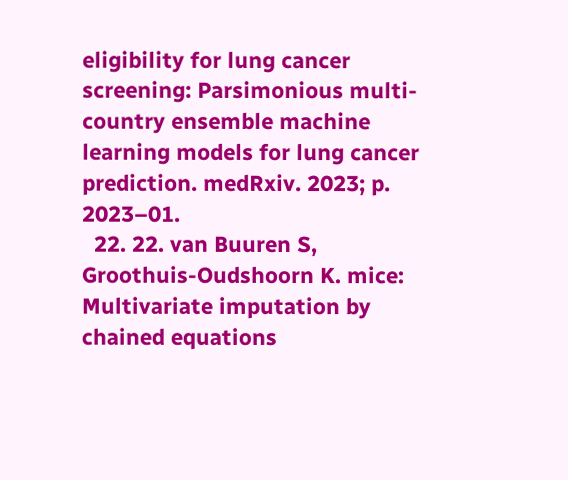eligibility for lung cancer screening: Parsimonious multi-country ensemble machine learning models for lung cancer prediction. medRxiv. 2023; p. 2023–01.
  22. 22. van Buuren S, Groothuis-Oudshoorn K. mice: Multivariate imputation by chained equations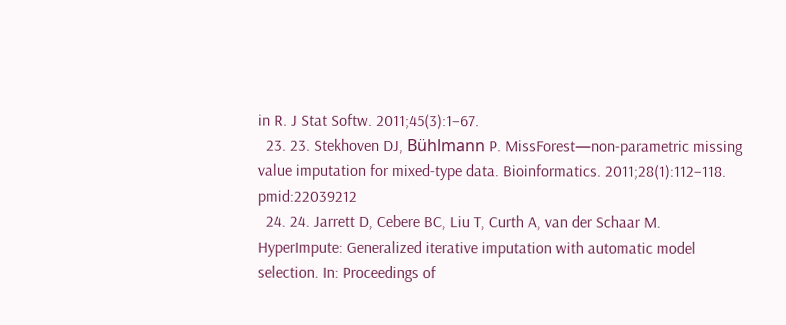in R. J Stat Softw. 2011;45(3):1–67.
  23. 23. Stekhoven DJ, Bühlmann P. MissForest—non-parametric missing value imputation for mixed-type data. Bioinformatics. 2011;28(1):112–118. pmid:22039212
  24. 24. Jarrett D, Cebere BC, Liu T, Curth A, van der Schaar M. HyperImpute: Generalized iterative imputation with automatic model selection. In: Proceedings of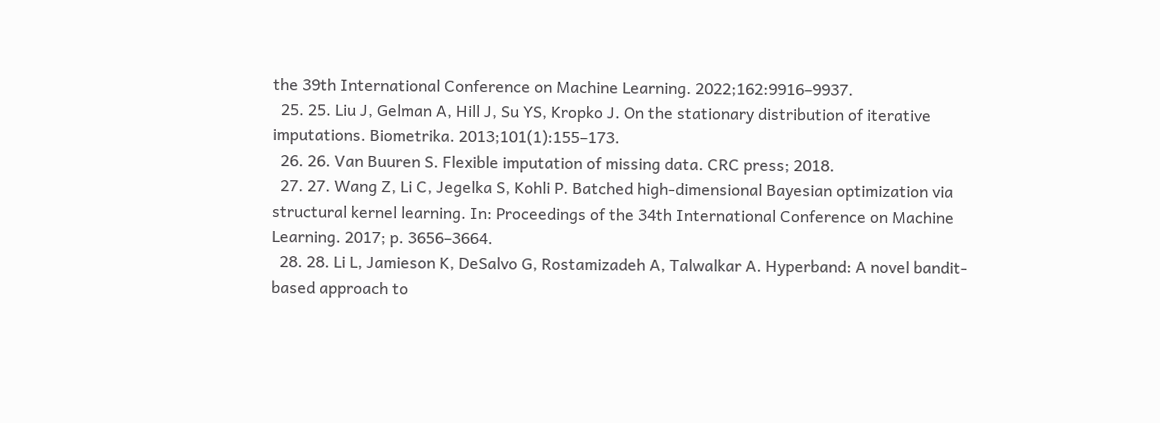the 39th International Conference on Machine Learning. 2022;162:9916–9937.
  25. 25. Liu J, Gelman A, Hill J, Su YS, Kropko J. On the stationary distribution of iterative imputations. Biometrika. 2013;101(1):155–173.
  26. 26. Van Buuren S. Flexible imputation of missing data. CRC press; 2018.
  27. 27. Wang Z, Li C, Jegelka S, Kohli P. Batched high-dimensional Bayesian optimization via structural kernel learning. In: Proceedings of the 34th International Conference on Machine Learning. 2017; p. 3656–3664.
  28. 28. Li L, Jamieson K, DeSalvo G, Rostamizadeh A, Talwalkar A. Hyperband: A novel bandit-based approach to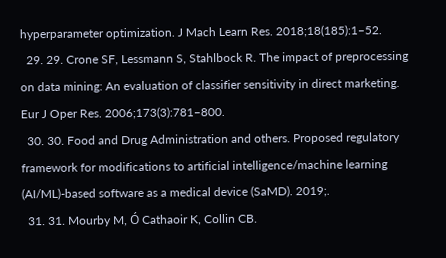hyperparameter optimization. J Mach Learn Res. 2018;18(185):1–52.
  29. 29. Crone SF, Lessmann S, Stahlbock R. The impact of preprocessing on data mining: An evaluation of classifier sensitivity in direct marketing. Eur J Oper Res. 2006;173(3):781–800.
  30. 30. Food and Drug Administration and others. Proposed regulatory framework for modifications to artificial intelligence/machine learning (AI/ML)-based software as a medical device (SaMD). 2019;.
  31. 31. Mourby M, Ó Cathaoir K, Collin CB.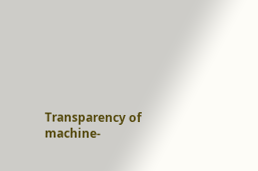Transparency of machine-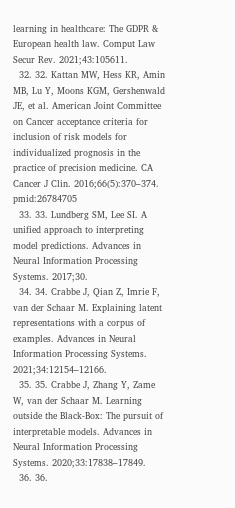learning in healthcare: The GDPR & European health law. Comput Law Secur Rev. 2021;43:105611.
  32. 32. Kattan MW, Hess KR, Amin MB, Lu Y, Moons KGM, Gershenwald JE, et al. American Joint Committee on Cancer acceptance criteria for inclusion of risk models for individualized prognosis in the practice of precision medicine. CA Cancer J Clin. 2016;66(5):370–374. pmid:26784705
  33. 33. Lundberg SM, Lee SI. A unified approach to interpreting model predictions. Advances in Neural Information Processing Systems. 2017;30.
  34. 34. Crabbe J, Qian Z, Imrie F, van der Schaar M. Explaining latent representations with a corpus of examples. Advances in Neural Information Processing Systems. 2021;34:12154–12166.
  35. 35. Crabbe J, Zhang Y, Zame W, van der Schaar M. Learning outside the Black-Box: The pursuit of interpretable models. Advances in Neural Information Processing Systems. 2020;33:17838–17849.
  36. 36.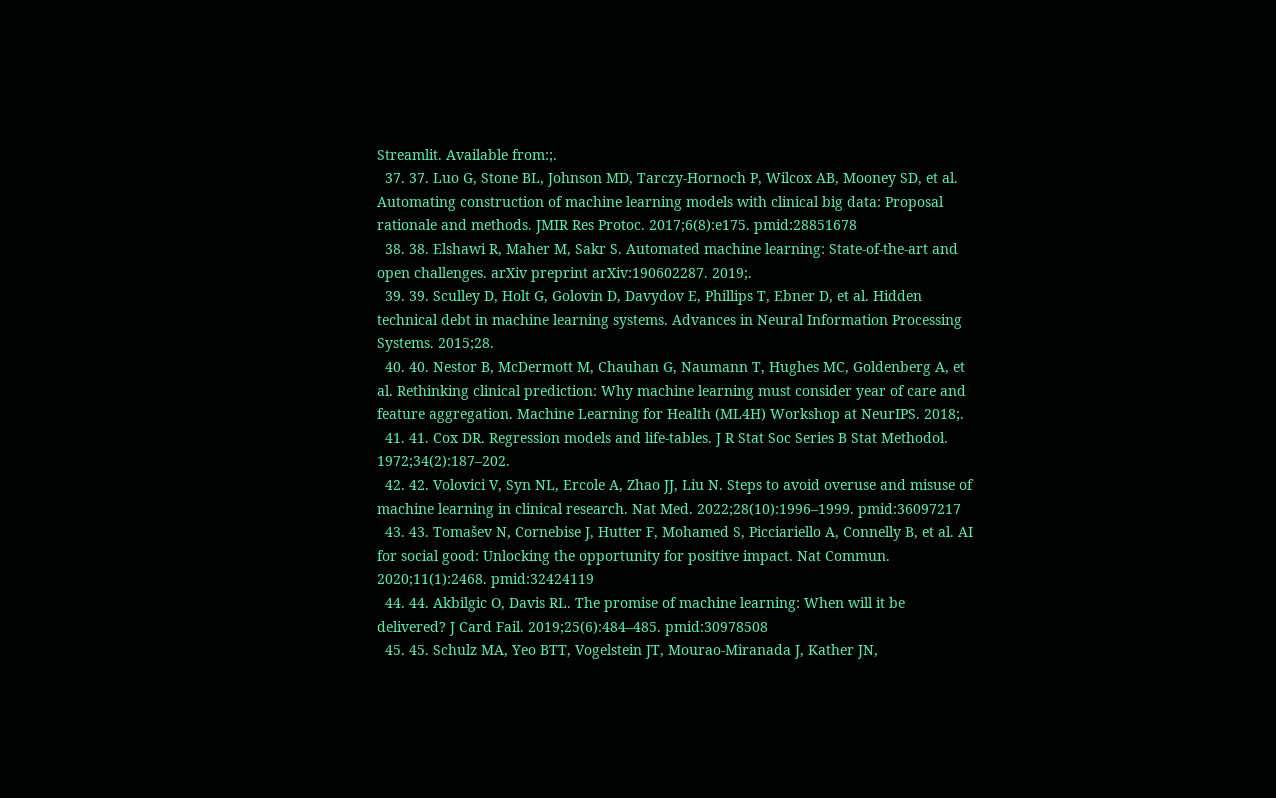Streamlit. Available from:;.
  37. 37. Luo G, Stone BL, Johnson MD, Tarczy-Hornoch P, Wilcox AB, Mooney SD, et al. Automating construction of machine learning models with clinical big data: Proposal rationale and methods. JMIR Res Protoc. 2017;6(8):e175. pmid:28851678
  38. 38. Elshawi R, Maher M, Sakr S. Automated machine learning: State-of-the-art and open challenges. arXiv preprint arXiv:190602287. 2019;.
  39. 39. Sculley D, Holt G, Golovin D, Davydov E, Phillips T, Ebner D, et al. Hidden technical debt in machine learning systems. Advances in Neural Information Processing Systems. 2015;28.
  40. 40. Nestor B, McDermott M, Chauhan G, Naumann T, Hughes MC, Goldenberg A, et al. Rethinking clinical prediction: Why machine learning must consider year of care and feature aggregation. Machine Learning for Health (ML4H) Workshop at NeurIPS. 2018;.
  41. 41. Cox DR. Regression models and life-tables. J R Stat Soc Series B Stat Methodol. 1972;34(2):187–202.
  42. 42. Volovici V, Syn NL, Ercole A, Zhao JJ, Liu N. Steps to avoid overuse and misuse of machine learning in clinical research. Nat Med. 2022;28(10):1996–1999. pmid:36097217
  43. 43. Tomašev N, Cornebise J, Hutter F, Mohamed S, Picciariello A, Connelly B, et al. AI for social good: Unlocking the opportunity for positive impact. Nat Commun. 2020;11(1):2468. pmid:32424119
  44. 44. Akbilgic O, Davis RL. The promise of machine learning: When will it be delivered? J Card Fail. 2019;25(6):484–485. pmid:30978508
  45. 45. Schulz MA, Yeo BTT, Vogelstein JT, Mourao-Miranada J, Kather JN,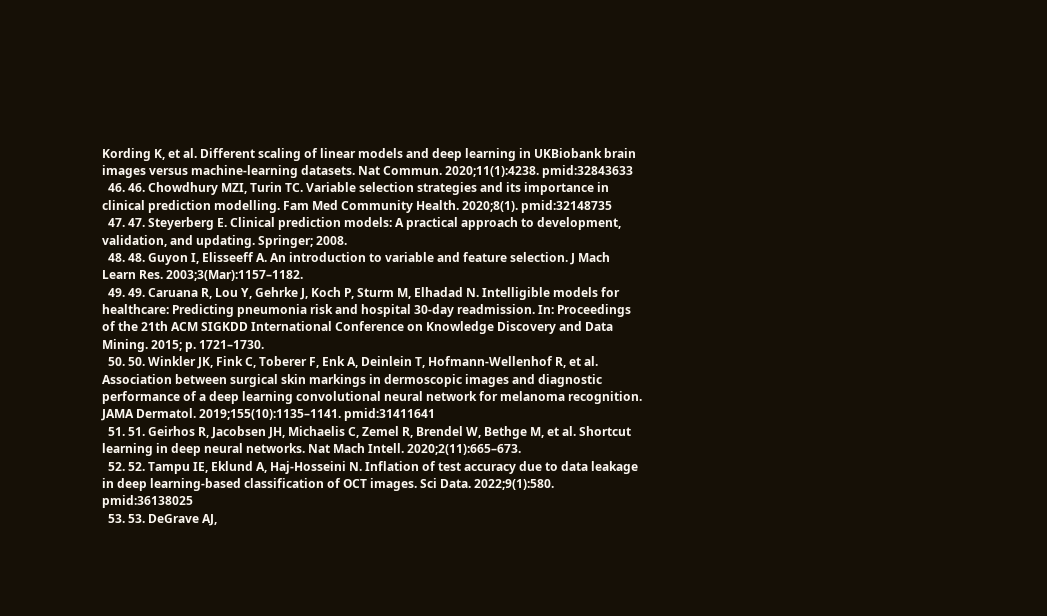Kording K, et al. Different scaling of linear models and deep learning in UKBiobank brain images versus machine-learning datasets. Nat Commun. 2020;11(1):4238. pmid:32843633
  46. 46. Chowdhury MZI, Turin TC. Variable selection strategies and its importance in clinical prediction modelling. Fam Med Community Health. 2020;8(1). pmid:32148735
  47. 47. Steyerberg E. Clinical prediction models: A practical approach to development, validation, and updating. Springer; 2008.
  48. 48. Guyon I, Elisseeff A. An introduction to variable and feature selection. J Mach Learn Res. 2003;3(Mar):1157–1182.
  49. 49. Caruana R, Lou Y, Gehrke J, Koch P, Sturm M, Elhadad N. Intelligible models for healthcare: Predicting pneumonia risk and hospital 30-day readmission. In: Proceedings of the 21th ACM SIGKDD International Conference on Knowledge Discovery and Data Mining. 2015; p. 1721–1730.
  50. 50. Winkler JK, Fink C, Toberer F, Enk A, Deinlein T, Hofmann-Wellenhof R, et al. Association between surgical skin markings in dermoscopic images and diagnostic performance of a deep learning convolutional neural network for melanoma recognition. JAMA Dermatol. 2019;155(10):1135–1141. pmid:31411641
  51. 51. Geirhos R, Jacobsen JH, Michaelis C, Zemel R, Brendel W, Bethge M, et al. Shortcut learning in deep neural networks. Nat Mach Intell. 2020;2(11):665–673.
  52. 52. Tampu IE, Eklund A, Haj-Hosseini N. Inflation of test accuracy due to data leakage in deep learning-based classification of OCT images. Sci Data. 2022;9(1):580. pmid:36138025
  53. 53. DeGrave AJ,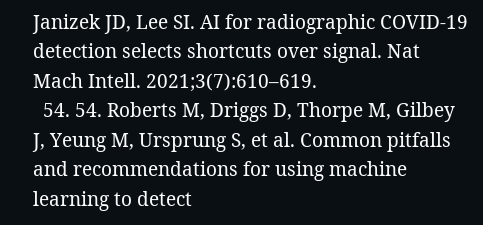Janizek JD, Lee SI. AI for radiographic COVID-19 detection selects shortcuts over signal. Nat Mach Intell. 2021;3(7):610–619.
  54. 54. Roberts M, Driggs D, Thorpe M, Gilbey J, Yeung M, Ursprung S, et al. Common pitfalls and recommendations for using machine learning to detect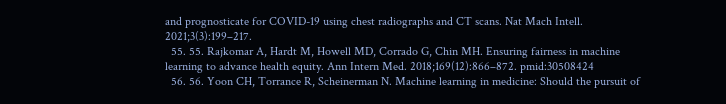and prognosticate for COVID-19 using chest radiographs and CT scans. Nat Mach Intell. 2021;3(3):199–217.
  55. 55. Rajkomar A, Hardt M, Howell MD, Corrado G, Chin MH. Ensuring fairness in machine learning to advance health equity. Ann Intern Med. 2018;169(12):866–872. pmid:30508424
  56. 56. Yoon CH, Torrance R, Scheinerman N. Machine learning in medicine: Should the pursuit of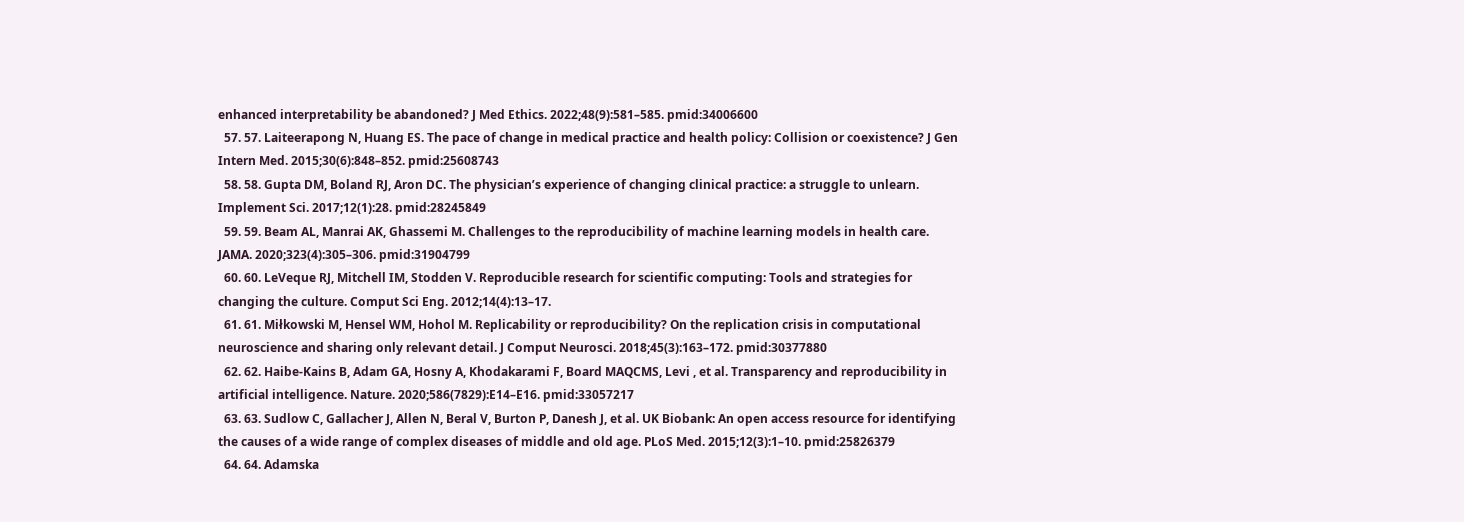enhanced interpretability be abandoned? J Med Ethics. 2022;48(9):581–585. pmid:34006600
  57. 57. Laiteerapong N, Huang ES. The pace of change in medical practice and health policy: Collision or coexistence? J Gen Intern Med. 2015;30(6):848–852. pmid:25608743
  58. 58. Gupta DM, Boland RJ, Aron DC. The physician’s experience of changing clinical practice: a struggle to unlearn. Implement Sci. 2017;12(1):28. pmid:28245849
  59. 59. Beam AL, Manrai AK, Ghassemi M. Challenges to the reproducibility of machine learning models in health care. JAMA. 2020;323(4):305–306. pmid:31904799
  60. 60. LeVeque RJ, Mitchell IM, Stodden V. Reproducible research for scientific computing: Tools and strategies for changing the culture. Comput Sci Eng. 2012;14(4):13–17.
  61. 61. Miłkowski M, Hensel WM, Hohol M. Replicability or reproducibility? On the replication crisis in computational neuroscience and sharing only relevant detail. J Comput Neurosci. 2018;45(3):163–172. pmid:30377880
  62. 62. Haibe-Kains B, Adam GA, Hosny A, Khodakarami F, Board MAQCMS, Levi , et al. Transparency and reproducibility in artificial intelligence. Nature. 2020;586(7829):E14–E16. pmid:33057217
  63. 63. Sudlow C, Gallacher J, Allen N, Beral V, Burton P, Danesh J, et al. UK Biobank: An open access resource for identifying the causes of a wide range of complex diseases of middle and old age. PLoS Med. 2015;12(3):1–10. pmid:25826379
  64. 64. Adamska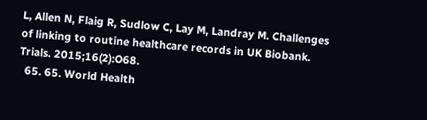L, Allen N, Flaig R, Sudlow C, Lay M, Landray M. Challenges of linking to routine healthcare records in UK Biobank. Trials. 2015;16(2):O68.
  65. 65. World Health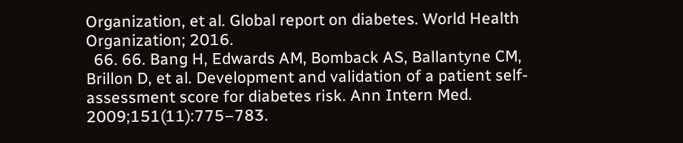Organization, et al. Global report on diabetes. World Health Organization; 2016.
  66. 66. Bang H, Edwards AM, Bomback AS, Ballantyne CM, Brillon D, et al. Development and validation of a patient self-assessment score for diabetes risk. Ann Intern Med. 2009;151(11):775–783.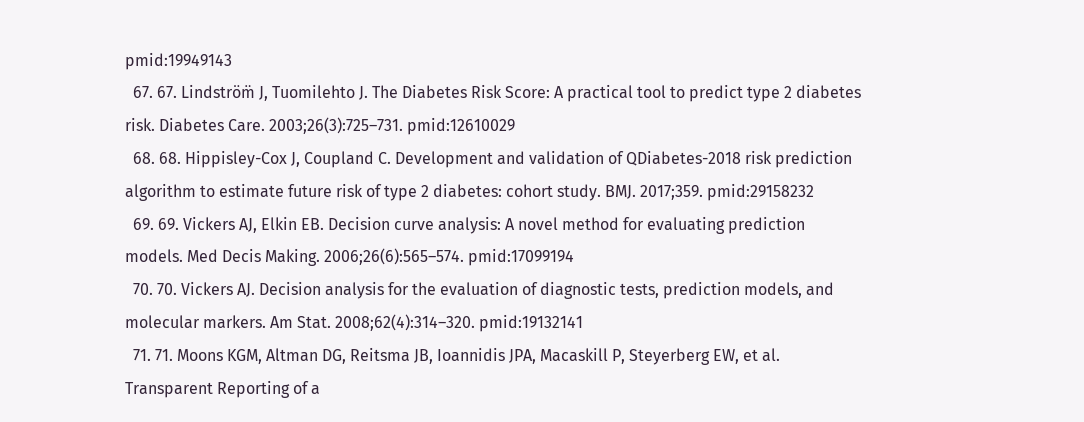pmid:19949143
  67. 67. Lindström̈ J, Tuomilehto J. The Diabetes Risk Score: A practical tool to predict type 2 diabetes risk. Diabetes Care. 2003;26(3):725–731. pmid:12610029
  68. 68. Hippisley-Cox J, Coupland C. Development and validation of QDiabetes-2018 risk prediction algorithm to estimate future risk of type 2 diabetes: cohort study. BMJ. 2017;359. pmid:29158232
  69. 69. Vickers AJ, Elkin EB. Decision curve analysis: A novel method for evaluating prediction models. Med Decis Making. 2006;26(6):565–574. pmid:17099194
  70. 70. Vickers AJ. Decision analysis for the evaluation of diagnostic tests, prediction models, and molecular markers. Am Stat. 2008;62(4):314–320. pmid:19132141
  71. 71. Moons KGM, Altman DG, Reitsma JB, Ioannidis JPA, Macaskill P, Steyerberg EW, et al. Transparent Reporting of a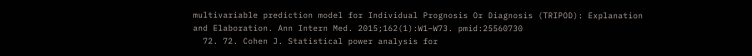multivariable prediction model for Individual Prognosis Or Diagnosis (TRIPOD): Explanation and Elaboration. Ann Intern Med. 2015;162(1):W1–W73. pmid:25560730
  72. 72. Cohen J. Statistical power analysis for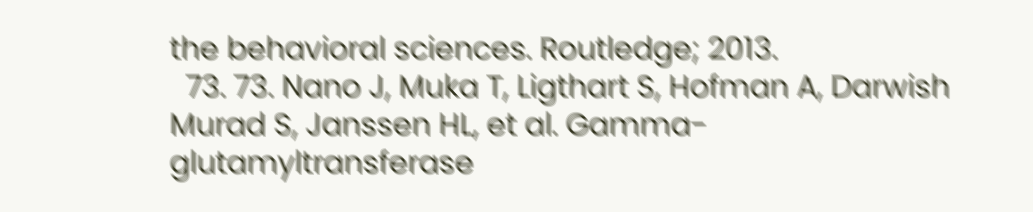the behavioral sciences. Routledge; 2013.
  73. 73. Nano J, Muka T, Ligthart S, Hofman A, Darwish Murad S, Janssen HL, et al. Gamma-glutamyltransferase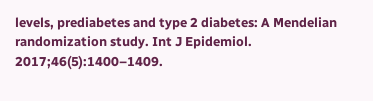levels, prediabetes and type 2 diabetes: A Mendelian randomization study. Int J Epidemiol. 2017;46(5):1400–1409.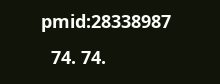pmid:28338987
  74. 74.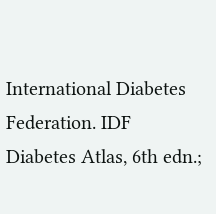International Diabetes Federation. IDF Diabetes Atlas, 6th edn.;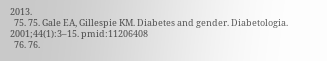2013.
  75. 75. Gale EA, Gillespie KM. Diabetes and gender. Diabetologia. 2001;44(1):3–15. pmid:11206408
  76. 76.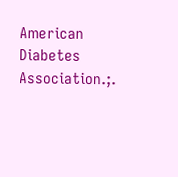American Diabetes Association.;.